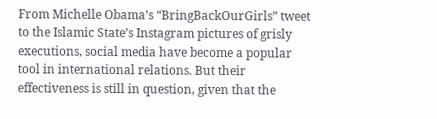From Michelle Obama’s “BringBackOurGirls” tweet to the Islamic State’s Instagram pictures of grisly executions, social media have become a popular tool in international relations. But their effectiveness is still in question, given that the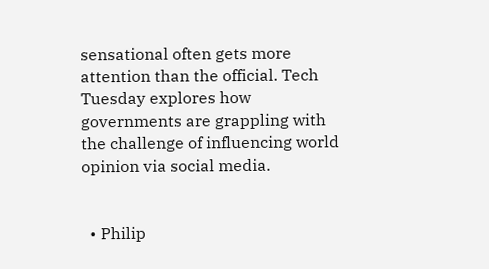sensational often gets more attention than the official. Tech Tuesday explores how governments are grappling with the challenge of influencing world opinion via social media.


  • Philip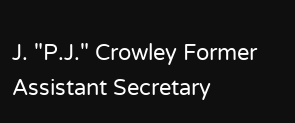J. "P.J." Crowley Former Assistant Secretary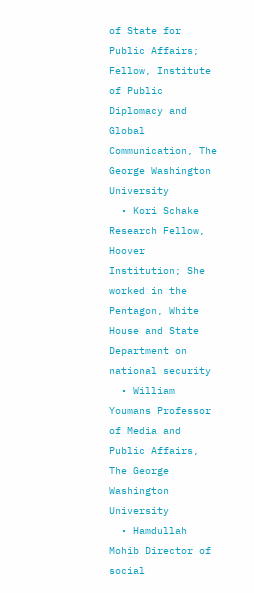of State for Public Affairs; Fellow, Institute of Public Diplomacy and Global Communication, The George Washington University
  • Kori Schake Research Fellow, Hoover Institution; She worked in the Pentagon, White House and State Department on national security
  • William Youmans Professor of Media and Public Affairs, The George Washington University
  • Hamdullah Mohib Director of social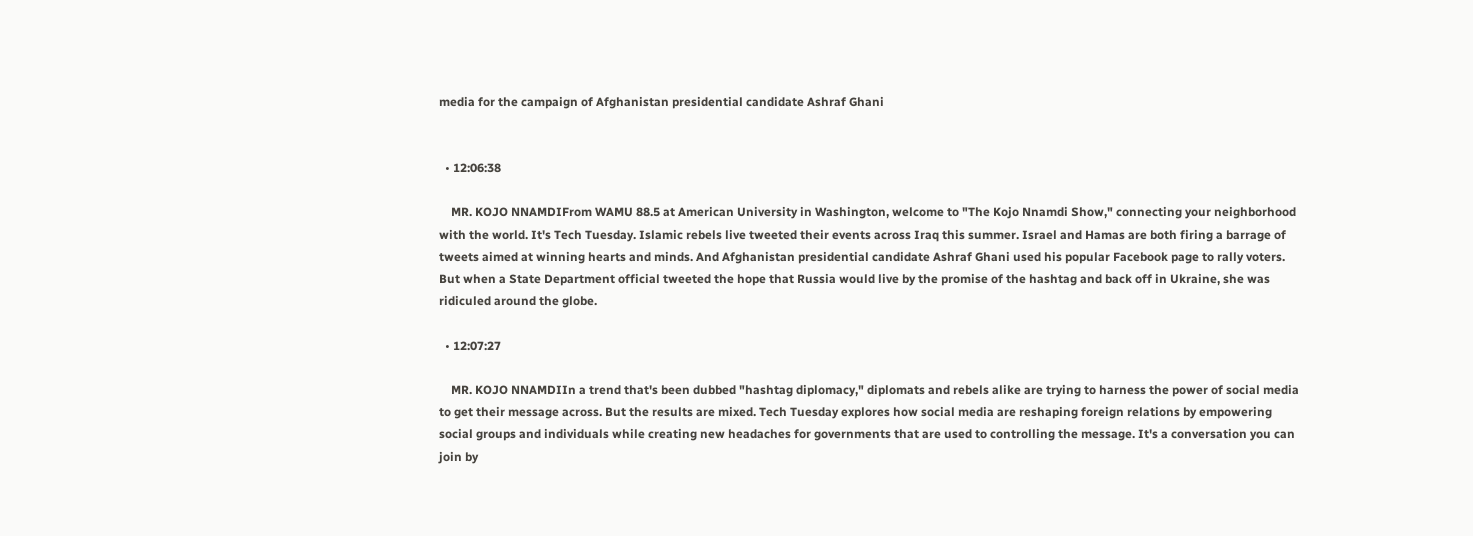media for the campaign of Afghanistan presidential candidate Ashraf Ghani


  • 12:06:38

    MR. KOJO NNAMDIFrom WAMU 88.5 at American University in Washington, welcome to "The Kojo Nnamdi Show," connecting your neighborhood with the world. It's Tech Tuesday. Islamic rebels live tweeted their events across Iraq this summer. Israel and Hamas are both firing a barrage of tweets aimed at winning hearts and minds. And Afghanistan presidential candidate Ashraf Ghani used his popular Facebook page to rally voters. But when a State Department official tweeted the hope that Russia would live by the promise of the hashtag and back off in Ukraine, she was ridiculed around the globe.

  • 12:07:27

    MR. KOJO NNAMDIIn a trend that's been dubbed "hashtag diplomacy," diplomats and rebels alike are trying to harness the power of social media to get their message across. But the results are mixed. Tech Tuesday explores how social media are reshaping foreign relations by empowering social groups and individuals while creating new headaches for governments that are used to controlling the message. It's a conversation you can join by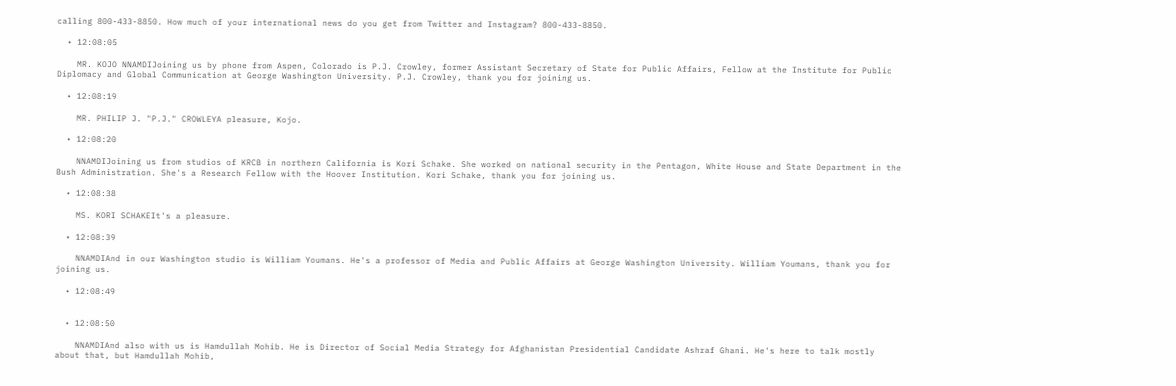calling 800-433-8850. How much of your international news do you get from Twitter and Instagram? 800-433-8850.

  • 12:08:05

    MR. KOJO NNAMDIJoining us by phone from Aspen, Colorado is P.J. Crowley, former Assistant Secretary of State for Public Affairs, Fellow at the Institute for Public Diplomacy and Global Communication at George Washington University. P.J. Crowley, thank you for joining us.

  • 12:08:19

    MR. PHILIP J. "P.J." CROWLEYA pleasure, Kojo.

  • 12:08:20

    NNAMDIJoining us from studios of KRCB in northern California is Kori Schake. She worked on national security in the Pentagon, White House and State Department in the Bush Administration. She's a Research Fellow with the Hoover Institution. Kori Schake, thank you for joining us.

  • 12:08:38

    MS. KORI SCHAKEIt's a pleasure.

  • 12:08:39

    NNAMDIAnd in our Washington studio is William Youmans. He's a professor of Media and Public Affairs at George Washington University. William Youmans, thank you for joining us.

  • 12:08:49


  • 12:08:50

    NNAMDIAnd also with us is Hamdullah Mohib. He is Director of Social Media Strategy for Afghanistan Presidential Candidate Ashraf Ghani. He's here to talk mostly about that, but Hamdullah Mohib,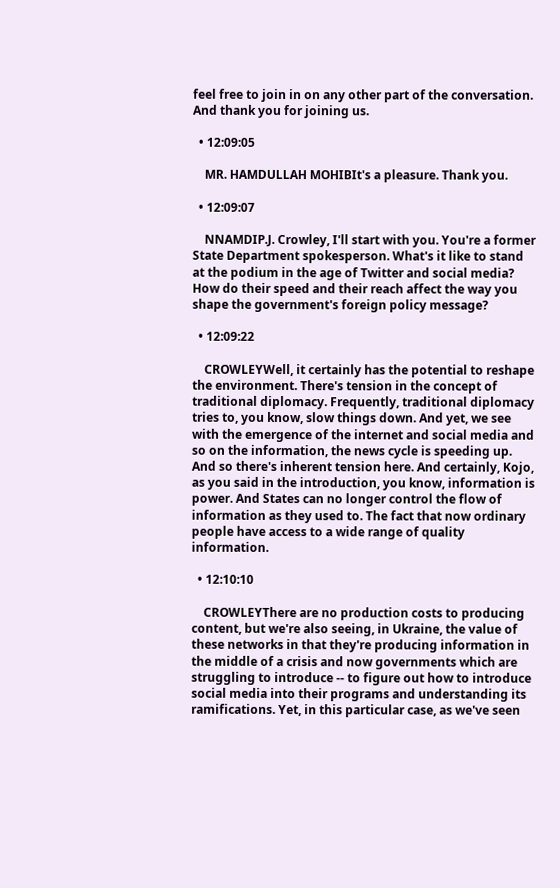feel free to join in on any other part of the conversation. And thank you for joining us.

  • 12:09:05

    MR. HAMDULLAH MOHIBIt's a pleasure. Thank you.

  • 12:09:07

    NNAMDIP.J. Crowley, I'll start with you. You're a former State Department spokesperson. What's it like to stand at the podium in the age of Twitter and social media? How do their speed and their reach affect the way you shape the government's foreign policy message?

  • 12:09:22

    CROWLEYWell, it certainly has the potential to reshape the environment. There's tension in the concept of traditional diplomacy. Frequently, traditional diplomacy tries to, you know, slow things down. And yet, we see with the emergence of the internet and social media and so on the information, the news cycle is speeding up. And so there's inherent tension here. And certainly, Kojo, as you said in the introduction, you know, information is power. And States can no longer control the flow of information as they used to. The fact that now ordinary people have access to a wide range of quality information.

  • 12:10:10

    CROWLEYThere are no production costs to producing content, but we're also seeing, in Ukraine, the value of these networks in that they're producing information in the middle of a crisis and now governments which are struggling to introduce -- to figure out how to introduce social media into their programs and understanding its ramifications. Yet, in this particular case, as we've seen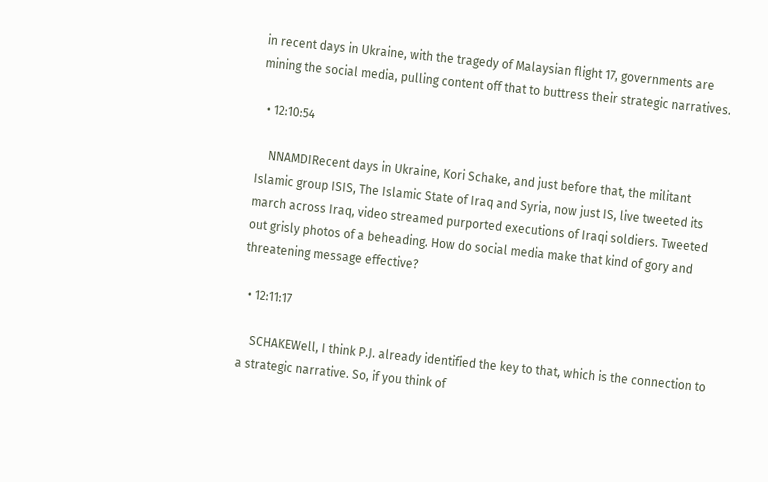in recent days in Ukraine, with the tragedy of Malaysian flight 17, governments are mining the social media, pulling content off that to buttress their strategic narratives.

  • 12:10:54

    NNAMDIRecent days in Ukraine, Kori Schake, and just before that, the militant Islamic group ISIS, The Islamic State of Iraq and Syria, now just IS, live tweeted its march across Iraq, video streamed purported executions of Iraqi soldiers. Tweeted out grisly photos of a beheading. How do social media make that kind of gory and threatening message effective?

  • 12:11:17

    SCHAKEWell, I think P.J. already identified the key to that, which is the connection to a strategic narrative. So, if you think of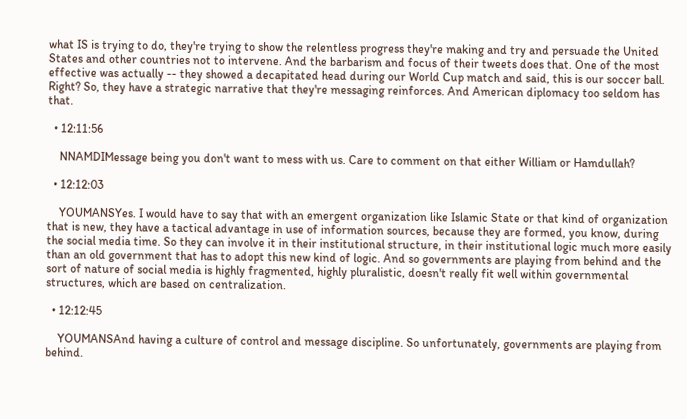what IS is trying to do, they're trying to show the relentless progress they're making and try and persuade the United States and other countries not to intervene. And the barbarism and focus of their tweets does that. One of the most effective was actually -- they showed a decapitated head during our World Cup match and said, this is our soccer ball. Right? So, they have a strategic narrative that they're messaging reinforces. And American diplomacy too seldom has that.

  • 12:11:56

    NNAMDIMessage being you don't want to mess with us. Care to comment on that either William or Hamdullah?

  • 12:12:03

    YOUMANSYes. I would have to say that with an emergent organization like Islamic State or that kind of organization that is new, they have a tactical advantage in use of information sources, because they are formed, you know, during the social media time. So they can involve it in their institutional structure, in their institutional logic much more easily than an old government that has to adopt this new kind of logic. And so governments are playing from behind and the sort of nature of social media is highly fragmented, highly pluralistic, doesn't really fit well within governmental structures, which are based on centralization.

  • 12:12:45

    YOUMANSAnd having a culture of control and message discipline. So unfortunately, governments are playing from behind.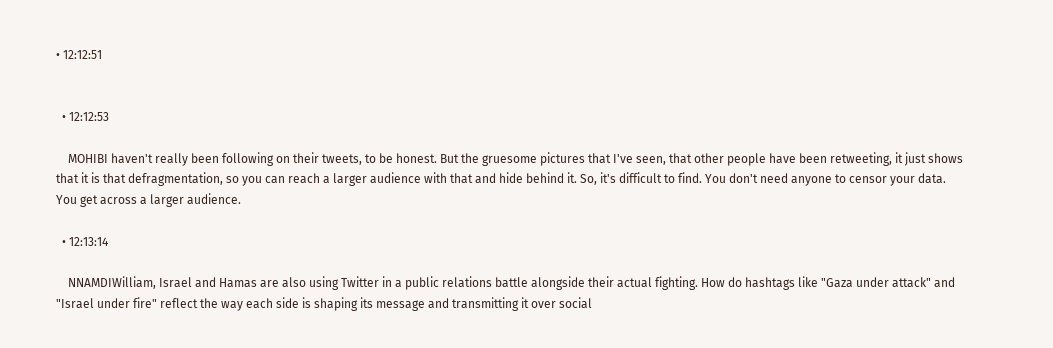• 12:12:51


  • 12:12:53

    MOHIBI haven't really been following on their tweets, to be honest. But the gruesome pictures that I've seen, that other people have been retweeting, it just shows that it is that defragmentation, so you can reach a larger audience with that and hide behind it. So, it's difficult to find. You don't need anyone to censor your data. You get across a larger audience.

  • 12:13:14

    NNAMDIWilliam, Israel and Hamas are also using Twitter in a public relations battle alongside their actual fighting. How do hashtags like "Gaza under attack" and "Israel under fire" reflect the way each side is shaping its message and transmitting it over social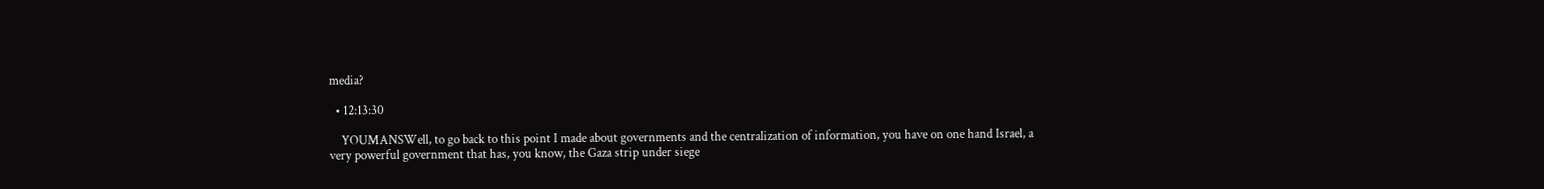media?

  • 12:13:30

    YOUMANSWell, to go back to this point I made about governments and the centralization of information, you have on one hand Israel, a very powerful government that has, you know, the Gaza strip under siege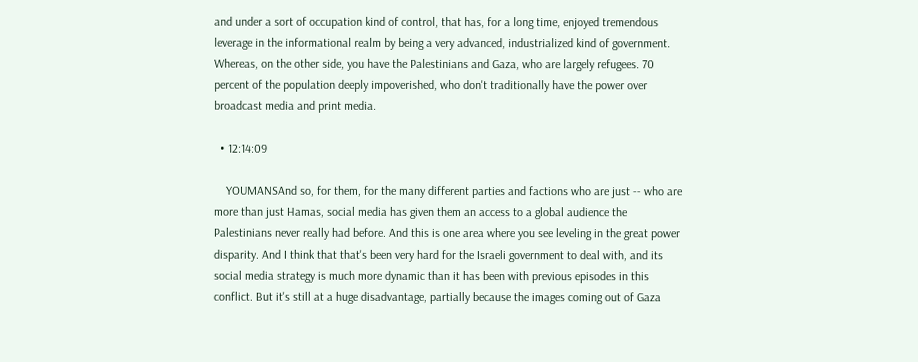and under a sort of occupation kind of control, that has, for a long time, enjoyed tremendous leverage in the informational realm by being a very advanced, industrialized kind of government. Whereas, on the other side, you have the Palestinians and Gaza, who are largely refugees. 70 percent of the population deeply impoverished, who don't traditionally have the power over broadcast media and print media.

  • 12:14:09

    YOUMANSAnd so, for them, for the many different parties and factions who are just -- who are more than just Hamas, social media has given them an access to a global audience the Palestinians never really had before. And this is one area where you see leveling in the great power disparity. And I think that that's been very hard for the Israeli government to deal with, and its social media strategy is much more dynamic than it has been with previous episodes in this conflict. But it's still at a huge disadvantage, partially because the images coming out of Gaza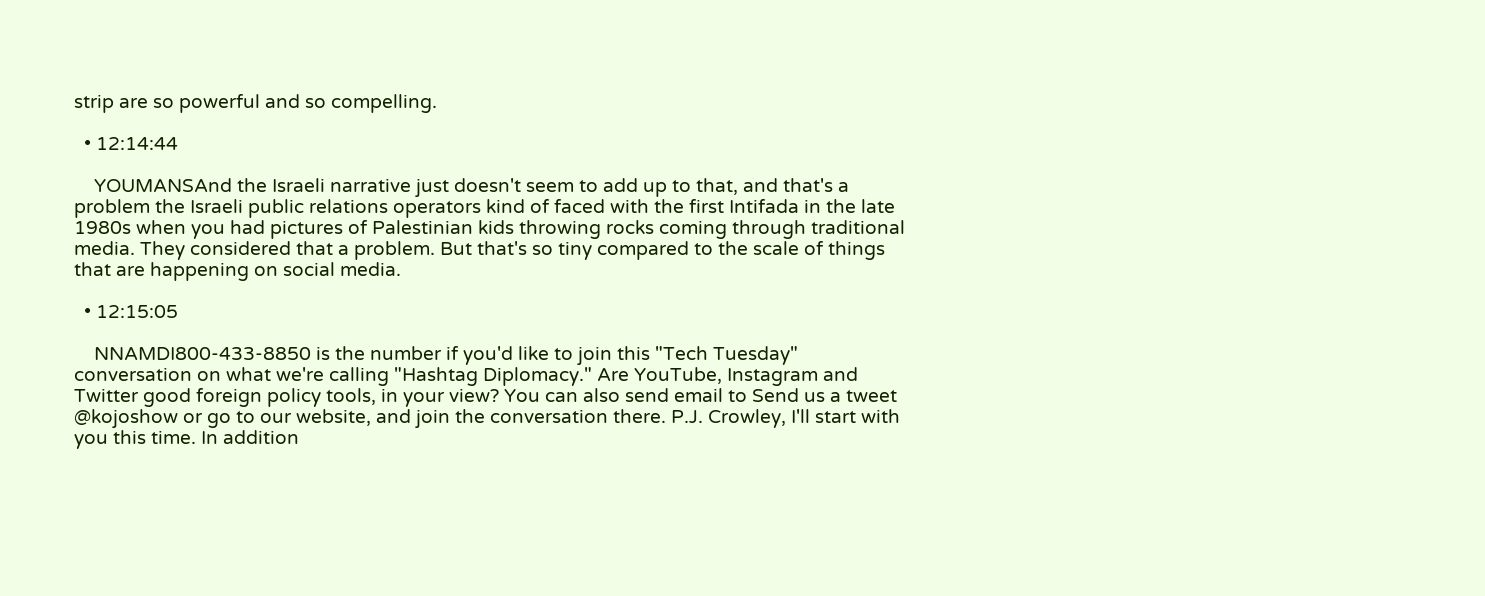strip are so powerful and so compelling.

  • 12:14:44

    YOUMANSAnd the Israeli narrative just doesn't seem to add up to that, and that's a problem the Israeli public relations operators kind of faced with the first Intifada in the late 1980s when you had pictures of Palestinian kids throwing rocks coming through traditional media. They considered that a problem. But that's so tiny compared to the scale of things that are happening on social media.

  • 12:15:05

    NNAMDI800-433-8850 is the number if you'd like to join this "Tech Tuesday" conversation on what we're calling "Hashtag Diplomacy." Are YouTube, Instagram and Twitter good foreign policy tools, in your view? You can also send email to Send us a tweet @kojoshow or go to our website, and join the conversation there. P.J. Crowley, I'll start with you this time. In addition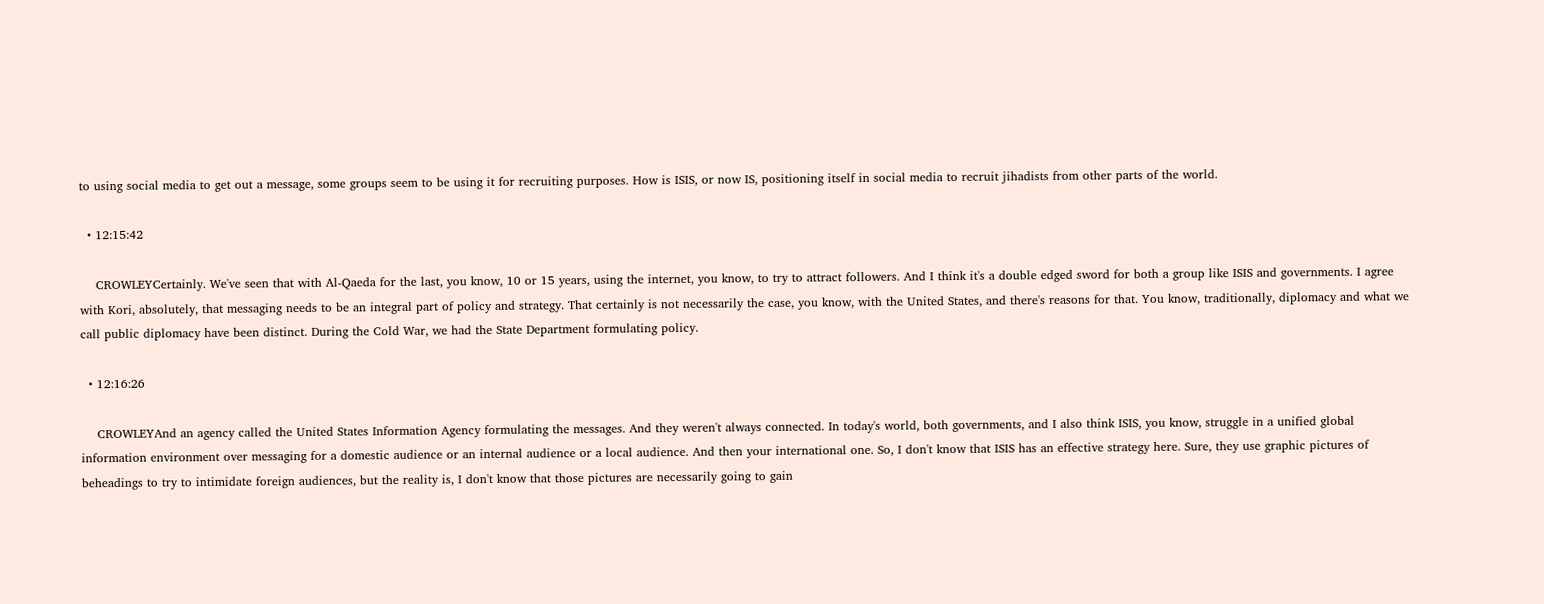to using social media to get out a message, some groups seem to be using it for recruiting purposes. How is ISIS, or now IS, positioning itself in social media to recruit jihadists from other parts of the world.

  • 12:15:42

    CROWLEYCertainly. We've seen that with Al-Qaeda for the last, you know, 10 or 15 years, using the internet, you know, to try to attract followers. And I think it's a double edged sword for both a group like ISIS and governments. I agree with Kori, absolutely, that messaging needs to be an integral part of policy and strategy. That certainly is not necessarily the case, you know, with the United States, and there's reasons for that. You know, traditionally, diplomacy and what we call public diplomacy have been distinct. During the Cold War, we had the State Department formulating policy.

  • 12:16:26

    CROWLEYAnd an agency called the United States Information Agency formulating the messages. And they weren't always connected. In today's world, both governments, and I also think ISIS, you know, struggle in a unified global information environment over messaging for a domestic audience or an internal audience or a local audience. And then your international one. So, I don't know that ISIS has an effective strategy here. Sure, they use graphic pictures of beheadings to try to intimidate foreign audiences, but the reality is, I don't know that those pictures are necessarily going to gain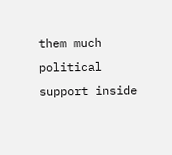them much political support inside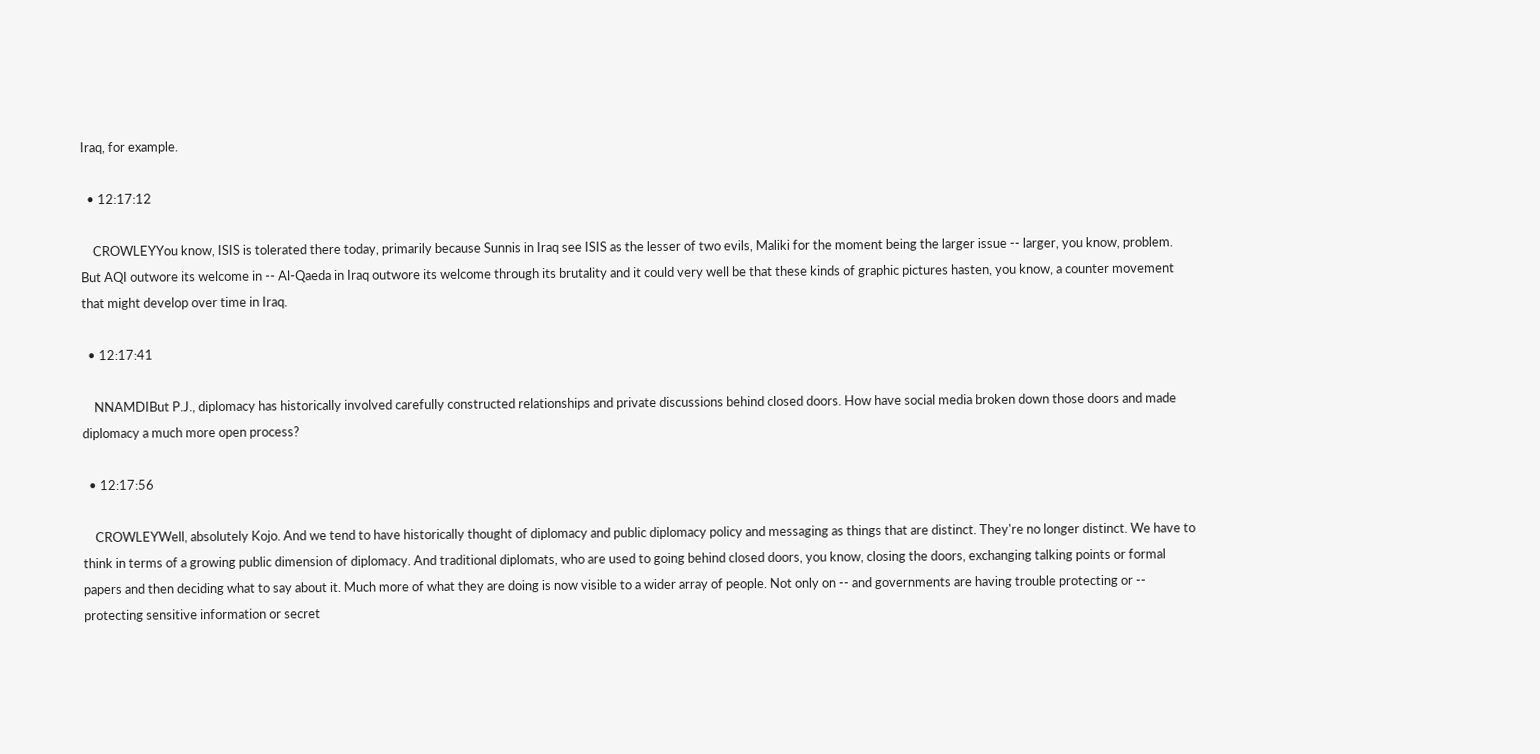Iraq, for example.

  • 12:17:12

    CROWLEYYou know, ISIS is tolerated there today, primarily because Sunnis in Iraq see ISIS as the lesser of two evils, Maliki for the moment being the larger issue -- larger, you know, problem. But AQI outwore its welcome in -- Al-Qaeda in Iraq outwore its welcome through its brutality and it could very well be that these kinds of graphic pictures hasten, you know, a counter movement that might develop over time in Iraq.

  • 12:17:41

    NNAMDIBut P.J., diplomacy has historically involved carefully constructed relationships and private discussions behind closed doors. How have social media broken down those doors and made diplomacy a much more open process?

  • 12:17:56

    CROWLEYWell, absolutely Kojo. And we tend to have historically thought of diplomacy and public diplomacy policy and messaging as things that are distinct. They're no longer distinct. We have to think in terms of a growing public dimension of diplomacy. And traditional diplomats, who are used to going behind closed doors, you know, closing the doors, exchanging talking points or formal papers and then deciding what to say about it. Much more of what they are doing is now visible to a wider array of people. Not only on -- and governments are having trouble protecting or -- protecting sensitive information or secret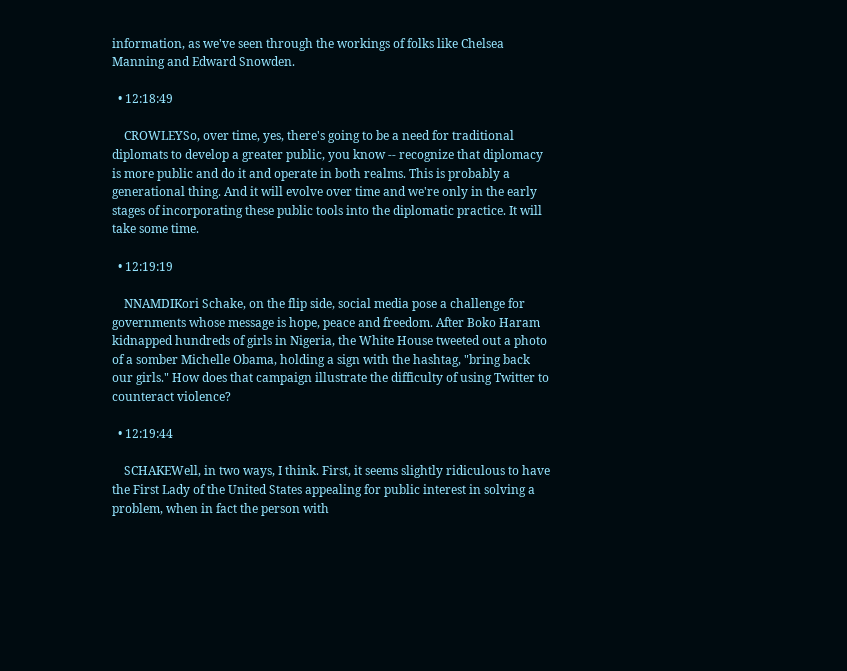information, as we've seen through the workings of folks like Chelsea Manning and Edward Snowden.

  • 12:18:49

    CROWLEYSo, over time, yes, there's going to be a need for traditional diplomats to develop a greater public, you know -- recognize that diplomacy is more public and do it and operate in both realms. This is probably a generational thing. And it will evolve over time and we're only in the early stages of incorporating these public tools into the diplomatic practice. It will take some time.

  • 12:19:19

    NNAMDIKori Schake, on the flip side, social media pose a challenge for governments whose message is hope, peace and freedom. After Boko Haram kidnapped hundreds of girls in Nigeria, the White House tweeted out a photo of a somber Michelle Obama, holding a sign with the hashtag, "bring back our girls." How does that campaign illustrate the difficulty of using Twitter to counteract violence?

  • 12:19:44

    SCHAKEWell, in two ways, I think. First, it seems slightly ridiculous to have the First Lady of the United States appealing for public interest in solving a problem, when in fact the person with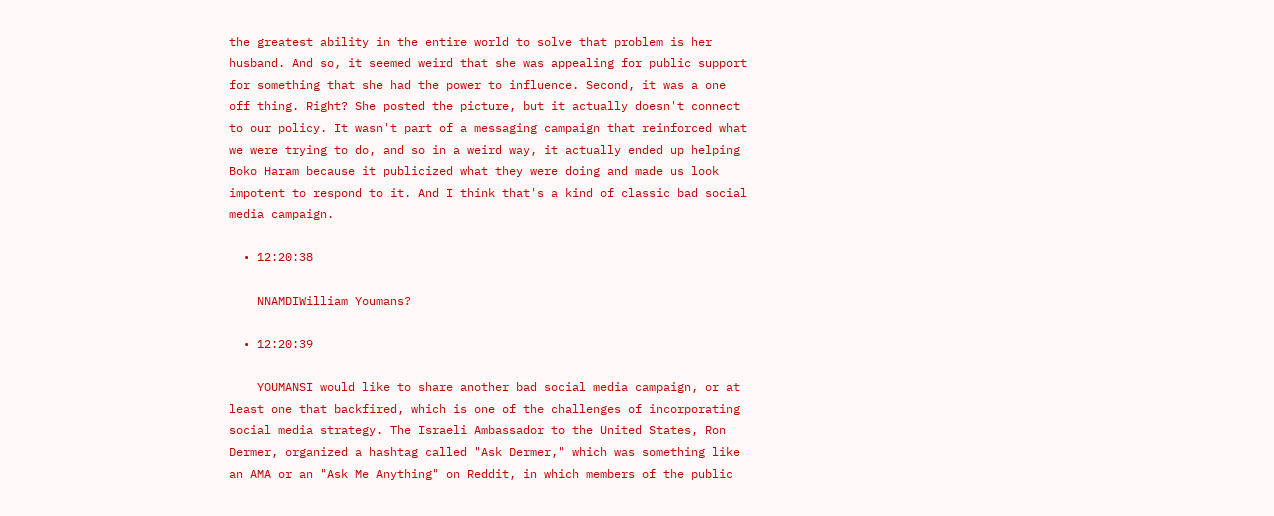the greatest ability in the entire world to solve that problem is her husband. And so, it seemed weird that she was appealing for public support for something that she had the power to influence. Second, it was a one off thing. Right? She posted the picture, but it actually doesn't connect to our policy. It wasn't part of a messaging campaign that reinforced what we were trying to do, and so in a weird way, it actually ended up helping Boko Haram because it publicized what they were doing and made us look impotent to respond to it. And I think that's a kind of classic bad social media campaign.

  • 12:20:38

    NNAMDIWilliam Youmans?

  • 12:20:39

    YOUMANSI would like to share another bad social media campaign, or at least one that backfired, which is one of the challenges of incorporating social media strategy. The Israeli Ambassador to the United States, Ron Dermer, organized a hashtag called "Ask Dermer," which was something like an AMA or an "Ask Me Anything" on Reddit, in which members of the public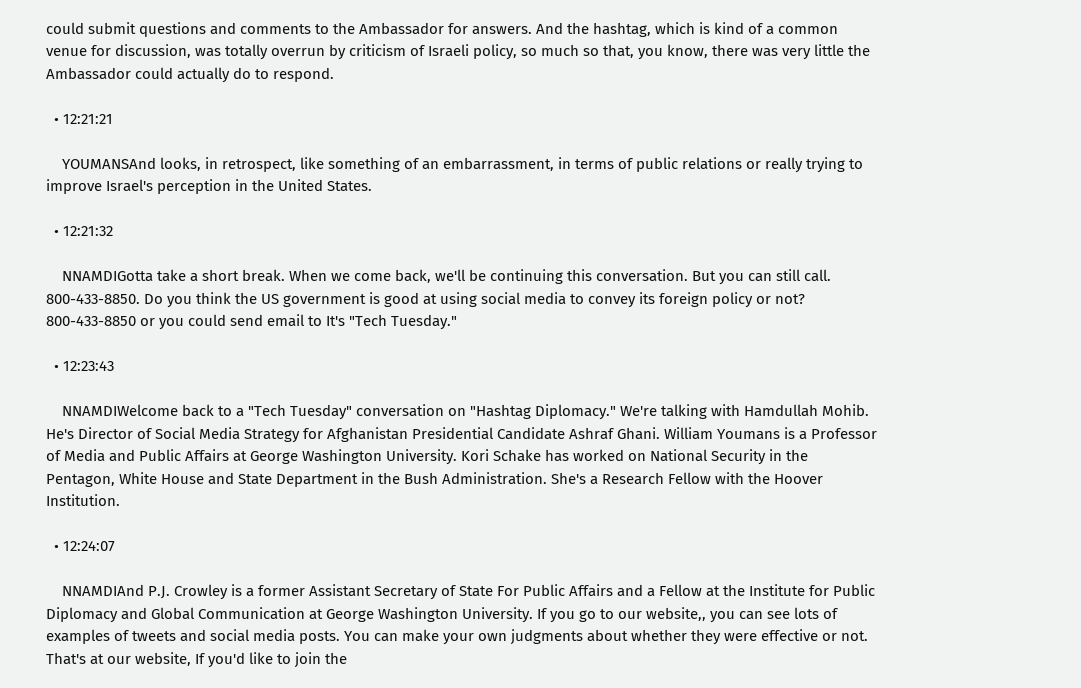could submit questions and comments to the Ambassador for answers. And the hashtag, which is kind of a common venue for discussion, was totally overrun by criticism of Israeli policy, so much so that, you know, there was very little the Ambassador could actually do to respond.

  • 12:21:21

    YOUMANSAnd looks, in retrospect, like something of an embarrassment, in terms of public relations or really trying to improve Israel's perception in the United States.

  • 12:21:32

    NNAMDIGotta take a short break. When we come back, we'll be continuing this conversation. But you can still call. 800-433-8850. Do you think the US government is good at using social media to convey its foreign policy or not? 800-433-8850 or you could send email to It's "Tech Tuesday."

  • 12:23:43

    NNAMDIWelcome back to a "Tech Tuesday" conversation on "Hashtag Diplomacy." We're talking with Hamdullah Mohib. He's Director of Social Media Strategy for Afghanistan Presidential Candidate Ashraf Ghani. William Youmans is a Professor of Media and Public Affairs at George Washington University. Kori Schake has worked on National Security in the Pentagon, White House and State Department in the Bush Administration. She's a Research Fellow with the Hoover Institution.

  • 12:24:07

    NNAMDIAnd P.J. Crowley is a former Assistant Secretary of State For Public Affairs and a Fellow at the Institute for Public Diplomacy and Global Communication at George Washington University. If you go to our website,, you can see lots of examples of tweets and social media posts. You can make your own judgments about whether they were effective or not. That's at our website, If you'd like to join the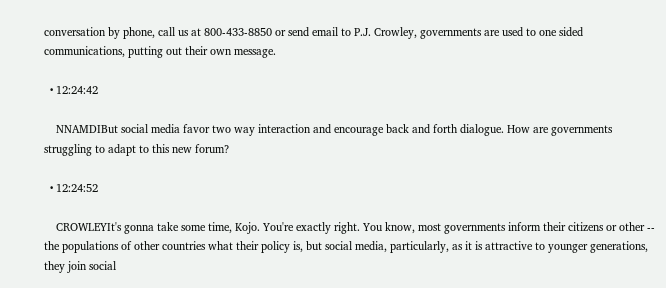conversation by phone, call us at 800-433-8850 or send email to P.J. Crowley, governments are used to one sided communications, putting out their own message.

  • 12:24:42

    NNAMDIBut social media favor two way interaction and encourage back and forth dialogue. How are governments struggling to adapt to this new forum?

  • 12:24:52

    CROWLEYIt's gonna take some time, Kojo. You're exactly right. You know, most governments inform their citizens or other -- the populations of other countries what their policy is, but social media, particularly, as it is attractive to younger generations, they join social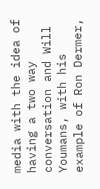media with the idea of having a two way conversation and Will Youmans, with his example of Ron Dermer,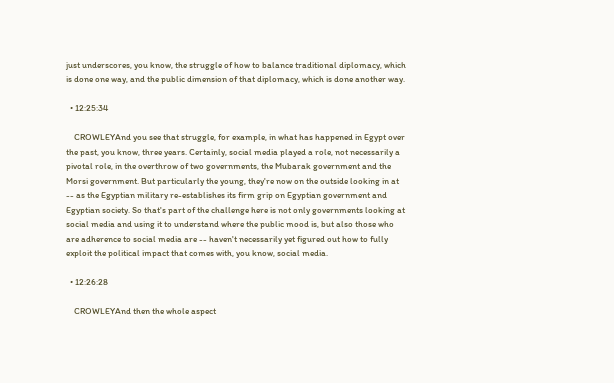just underscores, you know, the struggle of how to balance traditional diplomacy, which is done one way, and the public dimension of that diplomacy, which is done another way.

  • 12:25:34

    CROWLEYAnd you see that struggle, for example, in what has happened in Egypt over the past, you know, three years. Certainly, social media played a role, not necessarily a pivotal role, in the overthrow of two governments, the Mubarak government and the Morsi government. But particularly the young, they're now on the outside looking in at -- as the Egyptian military re-establishes its firm grip on Egyptian government and Egyptian society. So that's part of the challenge here is not only governments looking at social media and using it to understand where the public mood is, but also those who are adherence to social media are -- haven't necessarily yet figured out how to fully exploit the political impact that comes with, you know, social media.

  • 12:26:28

    CROWLEYAnd then the whole aspect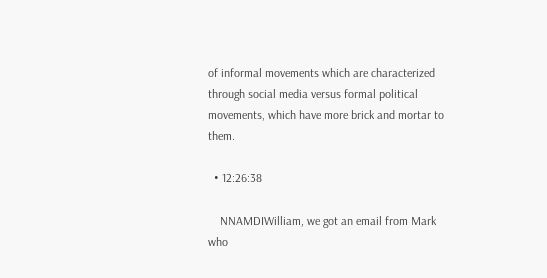of informal movements which are characterized through social media versus formal political movements, which have more brick and mortar to them.

  • 12:26:38

    NNAMDIWilliam, we got an email from Mark who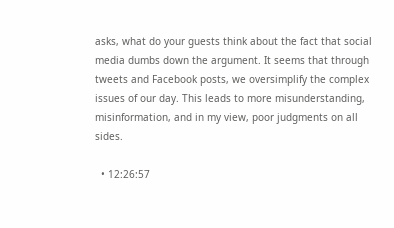asks, what do your guests think about the fact that social media dumbs down the argument. It seems that through tweets and Facebook posts, we oversimplify the complex issues of our day. This leads to more misunderstanding, misinformation, and in my view, poor judgments on all sides.

  • 12:26:57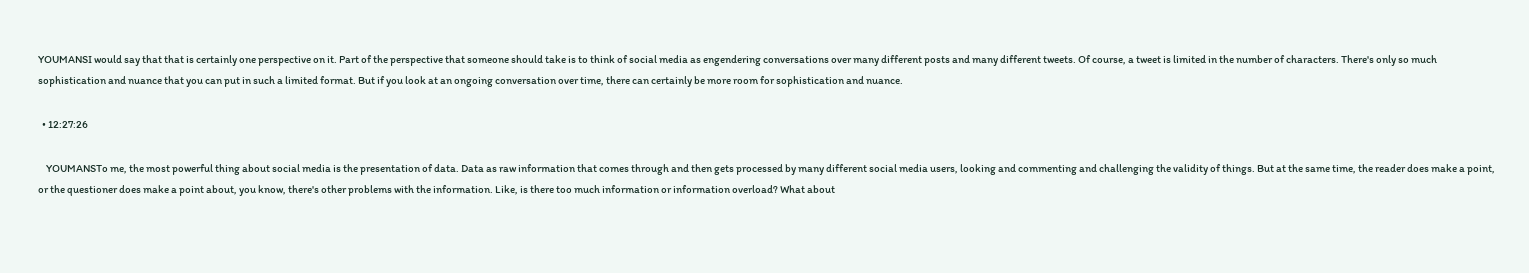YOUMANSI would say that that is certainly one perspective on it. Part of the perspective that someone should take is to think of social media as engendering conversations over many different posts and many different tweets. Of course, a tweet is limited in the number of characters. There's only so much sophistication and nuance that you can put in such a limited format. But if you look at an ongoing conversation over time, there can certainly be more room for sophistication and nuance.

  • 12:27:26

    YOUMANSTo me, the most powerful thing about social media is the presentation of data. Data as raw information that comes through and then gets processed by many different social media users, looking and commenting and challenging the validity of things. But at the same time, the reader does make a point, or the questioner does make a point about, you know, there's other problems with the information. Like, is there too much information or information overload? What about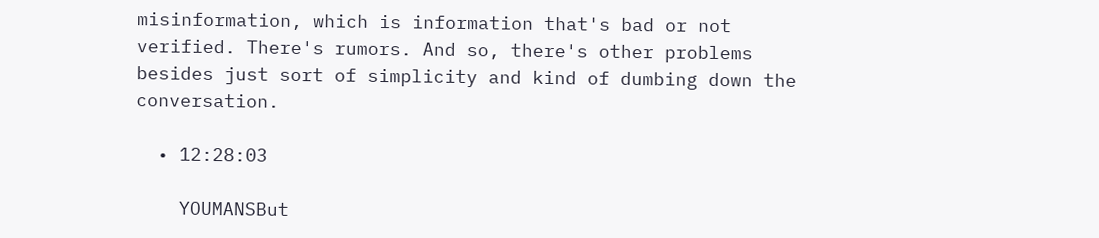misinformation, which is information that's bad or not verified. There's rumors. And so, there's other problems besides just sort of simplicity and kind of dumbing down the conversation.

  • 12:28:03

    YOUMANSBut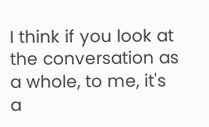I think if you look at the conversation as a whole, to me, it's a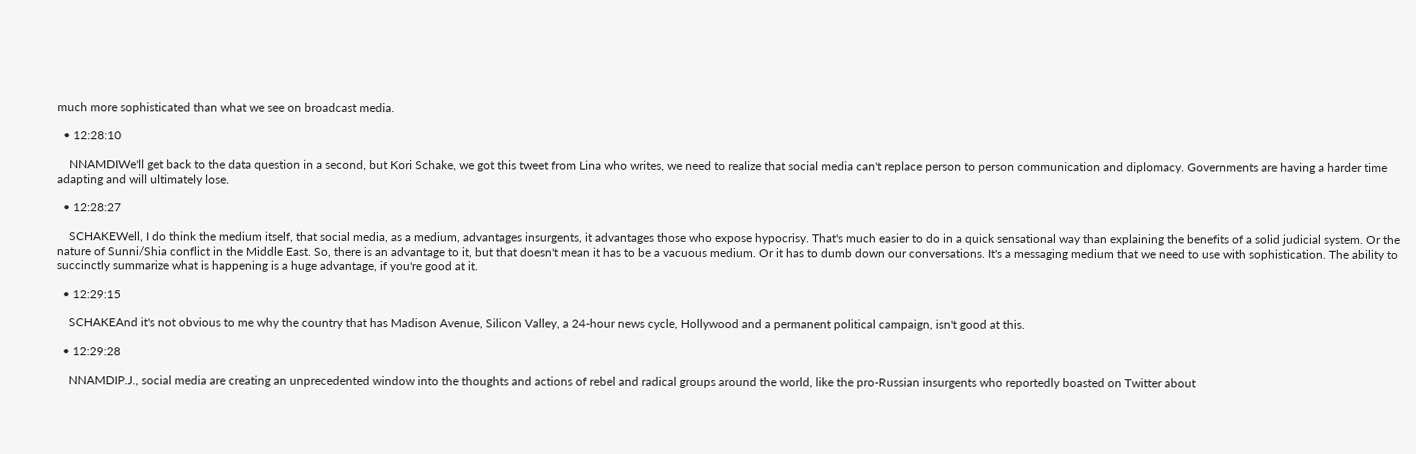much more sophisticated than what we see on broadcast media.

  • 12:28:10

    NNAMDIWe'll get back to the data question in a second, but Kori Schake, we got this tweet from Lina who writes, we need to realize that social media can't replace person to person communication and diplomacy. Governments are having a harder time adapting and will ultimately lose.

  • 12:28:27

    SCHAKEWell, I do think the medium itself, that social media, as a medium, advantages insurgents, it advantages those who expose hypocrisy. That's much easier to do in a quick sensational way than explaining the benefits of a solid judicial system. Or the nature of Sunni/Shia conflict in the Middle East. So, there is an advantage to it, but that doesn't mean it has to be a vacuous medium. Or it has to dumb down our conversations. It's a messaging medium that we need to use with sophistication. The ability to succinctly summarize what is happening is a huge advantage, if you're good at it.

  • 12:29:15

    SCHAKEAnd it's not obvious to me why the country that has Madison Avenue, Silicon Valley, a 24-hour news cycle, Hollywood and a permanent political campaign, isn't good at this.

  • 12:29:28

    NNAMDIP.J., social media are creating an unprecedented window into the thoughts and actions of rebel and radical groups around the world, like the pro-Russian insurgents who reportedly boasted on Twitter about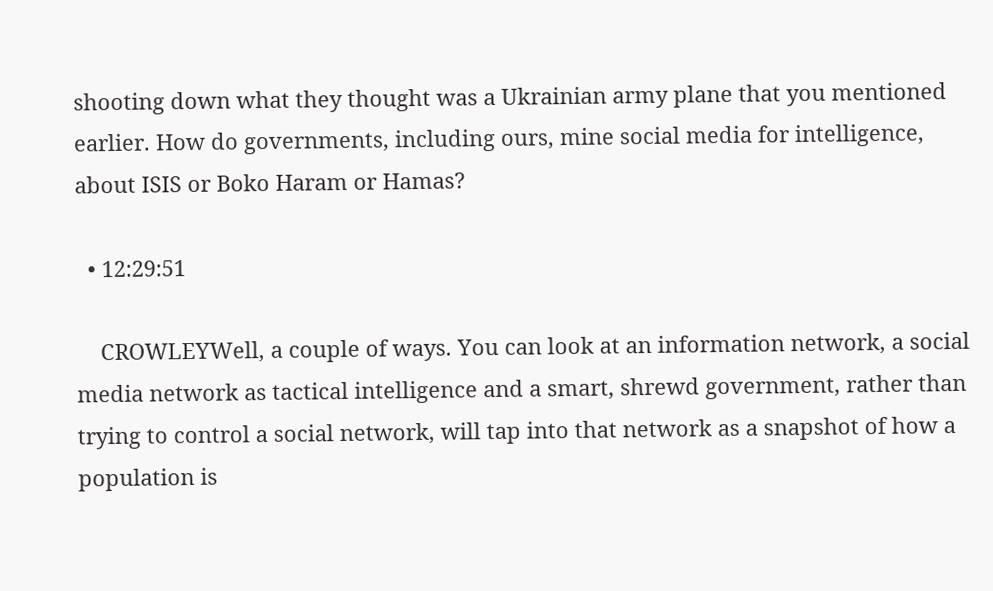shooting down what they thought was a Ukrainian army plane that you mentioned earlier. How do governments, including ours, mine social media for intelligence, about ISIS or Boko Haram or Hamas?

  • 12:29:51

    CROWLEYWell, a couple of ways. You can look at an information network, a social media network as tactical intelligence and a smart, shrewd government, rather than trying to control a social network, will tap into that network as a snapshot of how a population is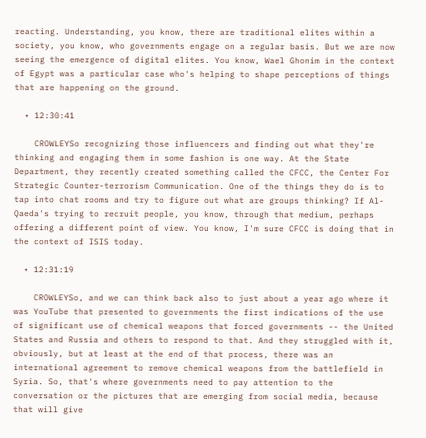reacting. Understanding, you know, there are traditional elites within a society, you know, who governments engage on a regular basis. But we are now seeing the emergence of digital elites. You know, Wael Ghonim in the context of Egypt was a particular case who's helping to shape perceptions of things that are happening on the ground.

  • 12:30:41

    CROWLEYSo recognizing those influencers and finding out what they're thinking and engaging them in some fashion is one way. At the State Department, they recently created something called the CFCC, the Center For Strategic Counter-terrorism Communication. One of the things they do is to tap into chat rooms and try to figure out what are groups thinking? If Al-Qaeda's trying to recruit people, you know, through that medium, perhaps offering a different point of view. You know, I'm sure CFCC is doing that in the context of ISIS today.

  • 12:31:19

    CROWLEYSo, and we can think back also to just about a year ago where it was YouTube that presented to governments the first indications of the use of significant use of chemical weapons that forced governments -- the United States and Russia and others to respond to that. And they struggled with it, obviously, but at least at the end of that process, there was an international agreement to remove chemical weapons from the battlefield in Syria. So, that's where governments need to pay attention to the conversation or the pictures that are emerging from social media, because that will give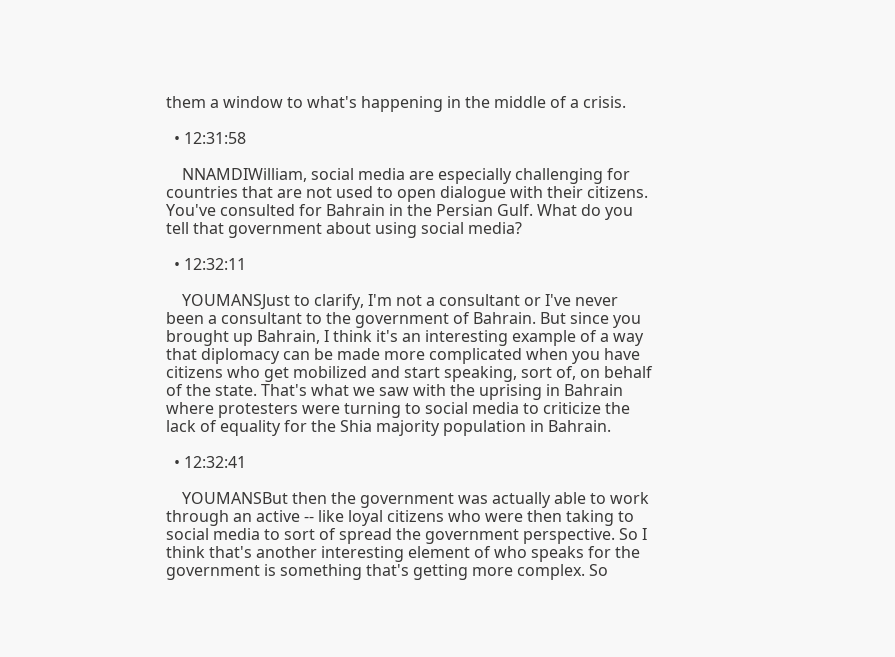them a window to what's happening in the middle of a crisis.

  • 12:31:58

    NNAMDIWilliam, social media are especially challenging for countries that are not used to open dialogue with their citizens. You've consulted for Bahrain in the Persian Gulf. What do you tell that government about using social media?

  • 12:32:11

    YOUMANSJust to clarify, I'm not a consultant or I've never been a consultant to the government of Bahrain. But since you brought up Bahrain, I think it's an interesting example of a way that diplomacy can be made more complicated when you have citizens who get mobilized and start speaking, sort of, on behalf of the state. That's what we saw with the uprising in Bahrain where protesters were turning to social media to criticize the lack of equality for the Shia majority population in Bahrain.

  • 12:32:41

    YOUMANSBut then the government was actually able to work through an active -- like loyal citizens who were then taking to social media to sort of spread the government perspective. So I think that's another interesting element of who speaks for the government is something that's getting more complex. So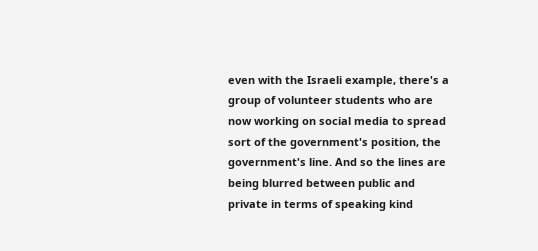even with the Israeli example, there's a group of volunteer students who are now working on social media to spread sort of the government's position, the government's line. And so the lines are being blurred between public and private in terms of speaking kind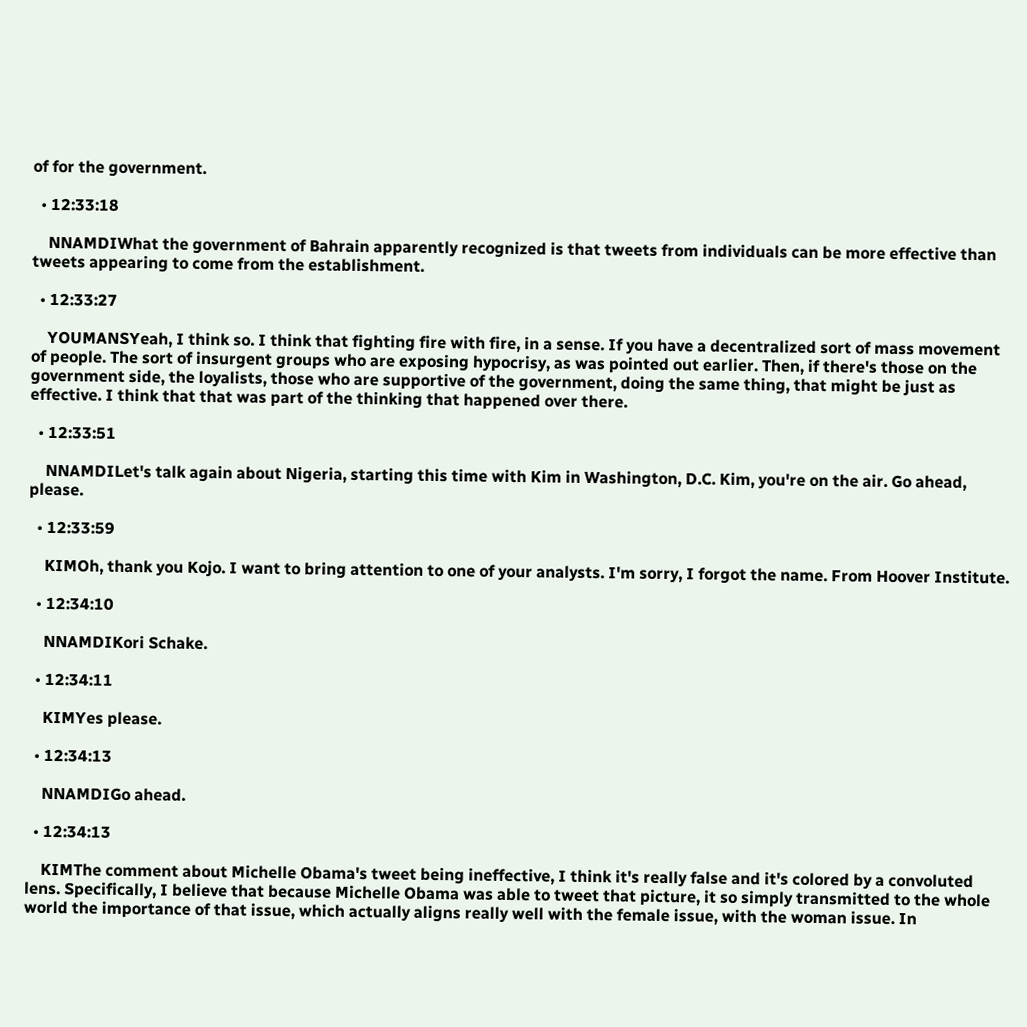of for the government.

  • 12:33:18

    NNAMDIWhat the government of Bahrain apparently recognized is that tweets from individuals can be more effective than tweets appearing to come from the establishment.

  • 12:33:27

    YOUMANSYeah, I think so. I think that fighting fire with fire, in a sense. If you have a decentralized sort of mass movement of people. The sort of insurgent groups who are exposing hypocrisy, as was pointed out earlier. Then, if there's those on the government side, the loyalists, those who are supportive of the government, doing the same thing, that might be just as effective. I think that that was part of the thinking that happened over there.

  • 12:33:51

    NNAMDILet's talk again about Nigeria, starting this time with Kim in Washington, D.C. Kim, you're on the air. Go ahead, please.

  • 12:33:59

    KIMOh, thank you Kojo. I want to bring attention to one of your analysts. I'm sorry, I forgot the name. From Hoover Institute.

  • 12:34:10

    NNAMDIKori Schake.

  • 12:34:11

    KIMYes please.

  • 12:34:13

    NNAMDIGo ahead.

  • 12:34:13

    KIMThe comment about Michelle Obama's tweet being ineffective, I think it's really false and it's colored by a convoluted lens. Specifically, I believe that because Michelle Obama was able to tweet that picture, it so simply transmitted to the whole world the importance of that issue, which actually aligns really well with the female issue, with the woman issue. In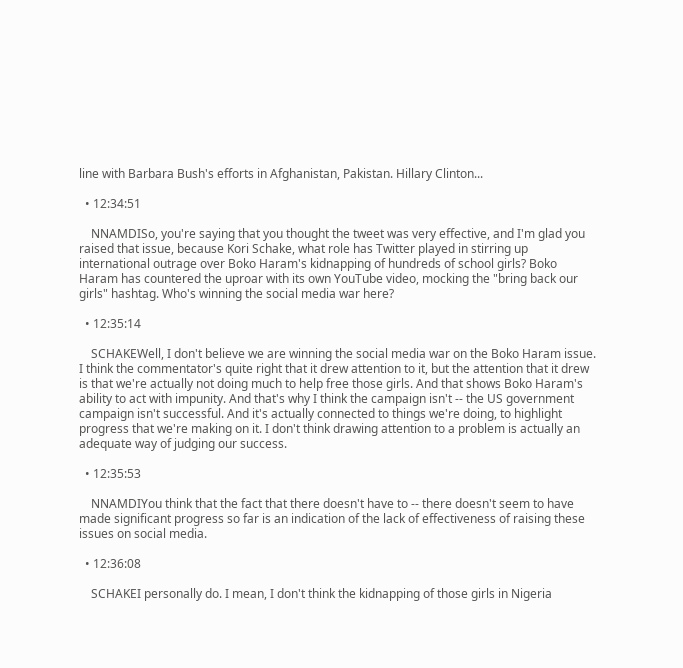line with Barbara Bush's efforts in Afghanistan, Pakistan. Hillary Clinton...

  • 12:34:51

    NNAMDISo, you're saying that you thought the tweet was very effective, and I'm glad you raised that issue, because Kori Schake, what role has Twitter played in stirring up international outrage over Boko Haram's kidnapping of hundreds of school girls? Boko Haram has countered the uproar with its own YouTube video, mocking the "bring back our girls" hashtag. Who's winning the social media war here?

  • 12:35:14

    SCHAKEWell, I don't believe we are winning the social media war on the Boko Haram issue. I think the commentator's quite right that it drew attention to it, but the attention that it drew is that we're actually not doing much to help free those girls. And that shows Boko Haram's ability to act with impunity. And that's why I think the campaign isn't -- the US government campaign isn't successful. And it's actually connected to things we're doing, to highlight progress that we're making on it. I don't think drawing attention to a problem is actually an adequate way of judging our success.

  • 12:35:53

    NNAMDIYou think that the fact that there doesn't have to -- there doesn't seem to have made significant progress so far is an indication of the lack of effectiveness of raising these issues on social media.

  • 12:36:08

    SCHAKEI personally do. I mean, I don't think the kidnapping of those girls in Nigeria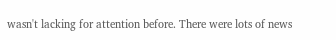wasn't lacking for attention before. There were lots of news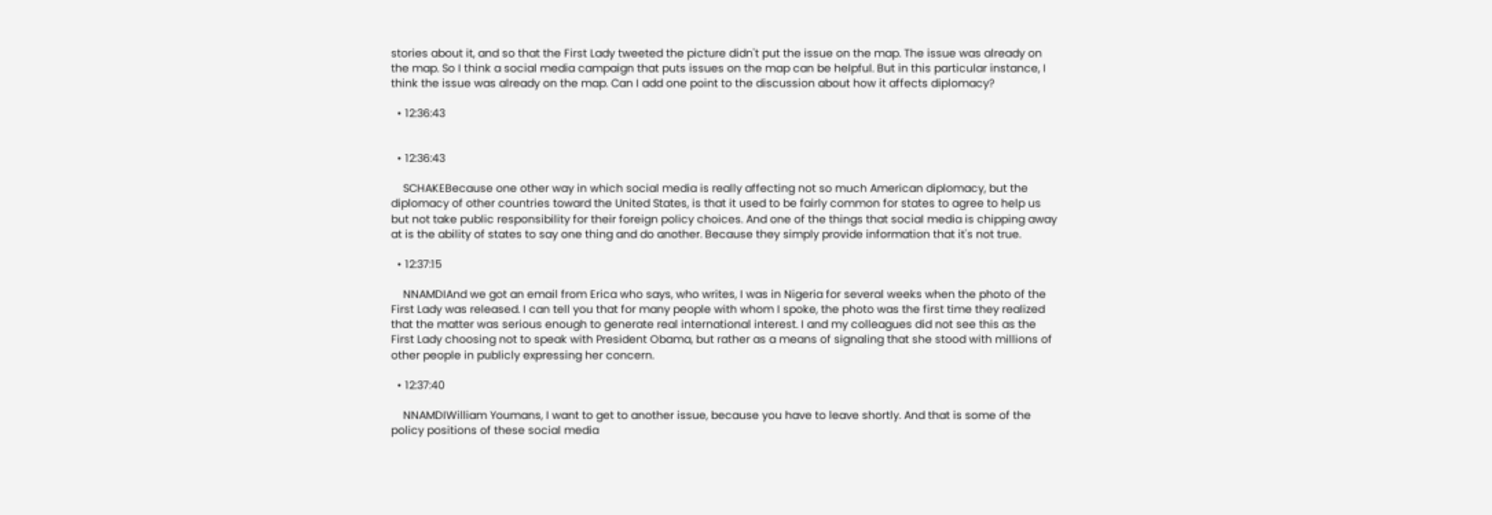stories about it, and so that the First Lady tweeted the picture didn't put the issue on the map. The issue was already on the map. So I think a social media campaign that puts issues on the map can be helpful. But in this particular instance, I think the issue was already on the map. Can I add one point to the discussion about how it affects diplomacy?

  • 12:36:43


  • 12:36:43

    SCHAKEBecause one other way in which social media is really affecting not so much American diplomacy, but the diplomacy of other countries toward the United States, is that it used to be fairly common for states to agree to help us but not take public responsibility for their foreign policy choices. And one of the things that social media is chipping away at is the ability of states to say one thing and do another. Because they simply provide information that it's not true.

  • 12:37:15

    NNAMDIAnd we got an email from Erica who says, who writes, I was in Nigeria for several weeks when the photo of the First Lady was released. I can tell you that for many people with whom I spoke, the photo was the first time they realized that the matter was serious enough to generate real international interest. I and my colleagues did not see this as the First Lady choosing not to speak with President Obama, but rather as a means of signaling that she stood with millions of other people in publicly expressing her concern.

  • 12:37:40

    NNAMDIWilliam Youmans, I want to get to another issue, because you have to leave shortly. And that is some of the policy positions of these social media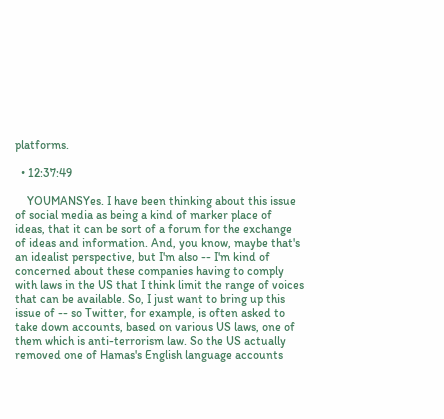platforms.

  • 12:37:49

    YOUMANSYes. I have been thinking about this issue of social media as being a kind of marker place of ideas, that it can be sort of a forum for the exchange of ideas and information. And, you know, maybe that's an idealist perspective, but I'm also -- I'm kind of concerned about these companies having to comply with laws in the US that I think limit the range of voices that can be available. So, I just want to bring up this issue of -- so Twitter, for example, is often asked to take down accounts, based on various US laws, one of them which is anti-terrorism law. So the US actually removed one of Hamas's English language accounts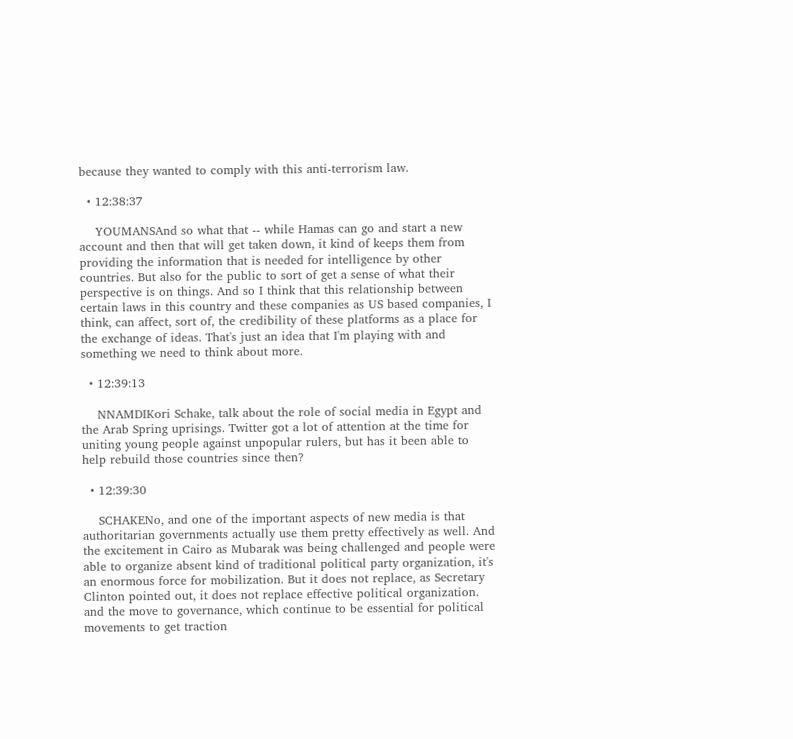because they wanted to comply with this anti-terrorism law.

  • 12:38:37

    YOUMANSAnd so what that -- while Hamas can go and start a new account and then that will get taken down, it kind of keeps them from providing the information that is needed for intelligence by other countries. But also for the public to sort of get a sense of what their perspective is on things. And so I think that this relationship between certain laws in this country and these companies as US based companies, I think, can affect, sort of, the credibility of these platforms as a place for the exchange of ideas. That's just an idea that I'm playing with and something we need to think about more.

  • 12:39:13

    NNAMDIKori Schake, talk about the role of social media in Egypt and the Arab Spring uprisings. Twitter got a lot of attention at the time for uniting young people against unpopular rulers, but has it been able to help rebuild those countries since then?

  • 12:39:30

    SCHAKENo, and one of the important aspects of new media is that authoritarian governments actually use them pretty effectively as well. And the excitement in Cairo as Mubarak was being challenged and people were able to organize absent kind of traditional political party organization, it's an enormous force for mobilization. But it does not replace, as Secretary Clinton pointed out, it does not replace effective political organization. and the move to governance, which continue to be essential for political movements to get traction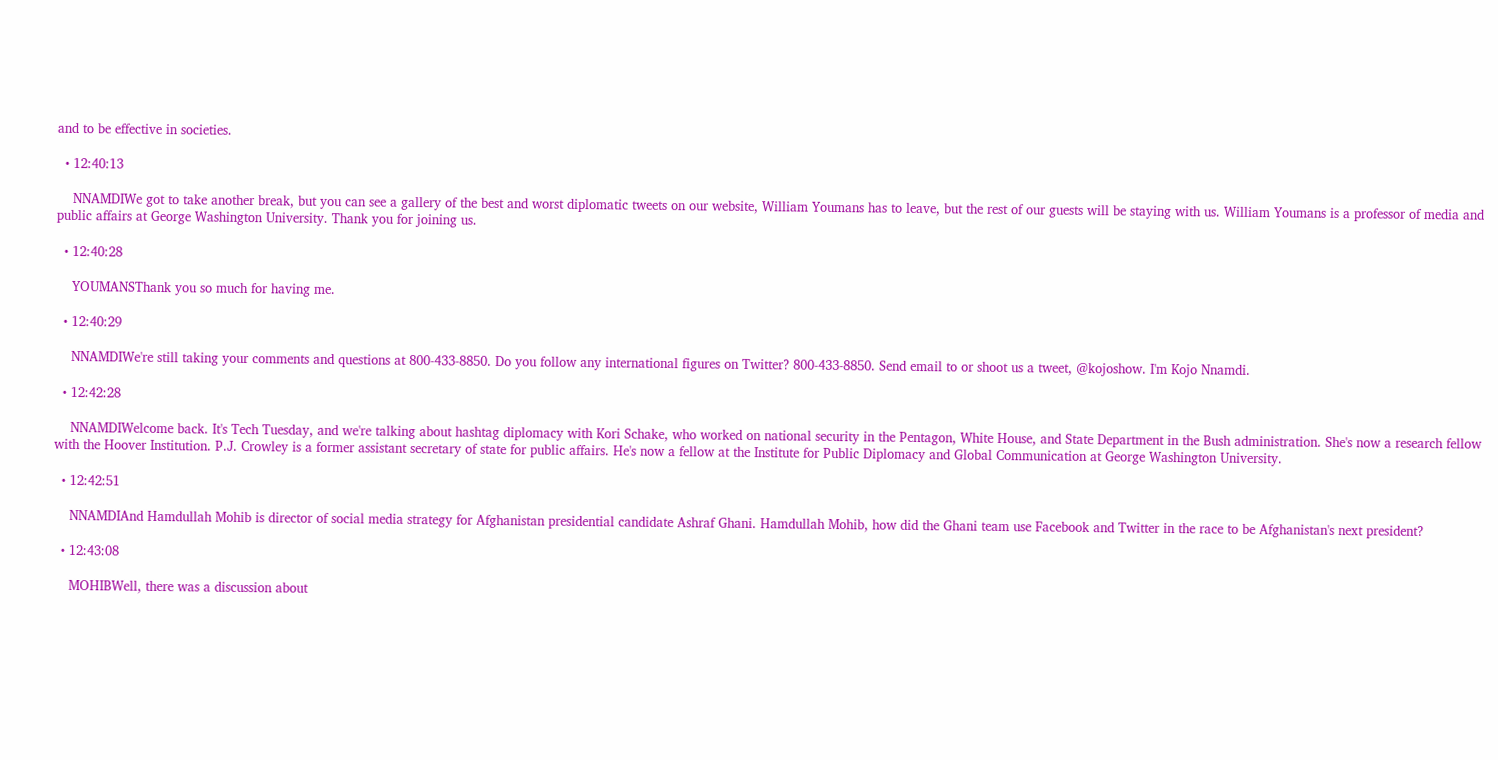and to be effective in societies.

  • 12:40:13

    NNAMDIWe got to take another break, but you can see a gallery of the best and worst diplomatic tweets on our website, William Youmans has to leave, but the rest of our guests will be staying with us. William Youmans is a professor of media and public affairs at George Washington University. Thank you for joining us.

  • 12:40:28

    YOUMANSThank you so much for having me.

  • 12:40:29

    NNAMDIWe're still taking your comments and questions at 800-433-8850. Do you follow any international figures on Twitter? 800-433-8850. Send email to or shoot us a tweet, @kojoshow. I'm Kojo Nnamdi.

  • 12:42:28

    NNAMDIWelcome back. It's Tech Tuesday, and we're talking about hashtag diplomacy with Kori Schake, who worked on national security in the Pentagon, White House, and State Department in the Bush administration. She's now a research fellow with the Hoover Institution. P.J. Crowley is a former assistant secretary of state for public affairs. He's now a fellow at the Institute for Public Diplomacy and Global Communication at George Washington University.

  • 12:42:51

    NNAMDIAnd Hamdullah Mohib is director of social media strategy for Afghanistan presidential candidate Ashraf Ghani. Hamdullah Mohib, how did the Ghani team use Facebook and Twitter in the race to be Afghanistan's next president?

  • 12:43:08

    MOHIBWell, there was a discussion about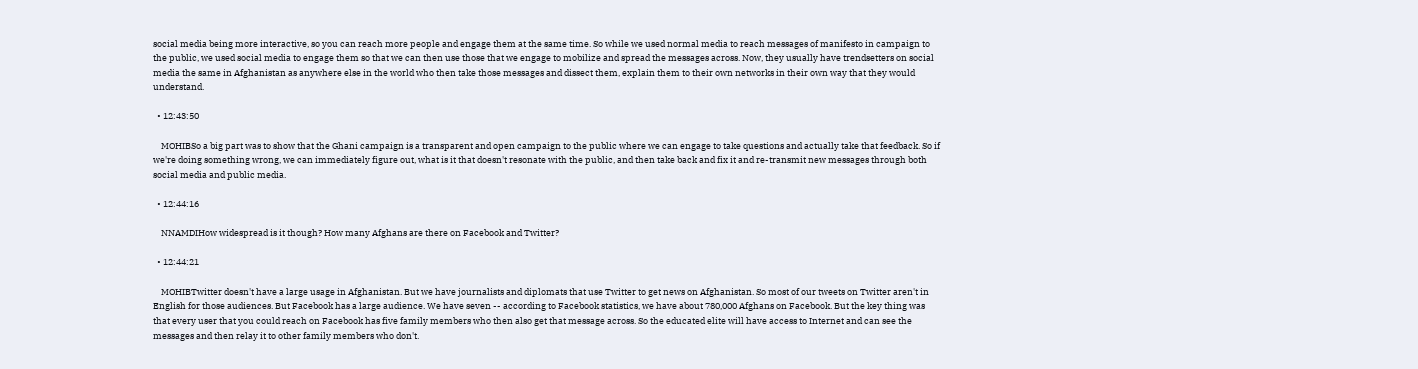social media being more interactive, so you can reach more people and engage them at the same time. So while we used normal media to reach messages of manifesto in campaign to the public, we used social media to engage them so that we can then use those that we engage to mobilize and spread the messages across. Now, they usually have trendsetters on social media the same in Afghanistan as anywhere else in the world who then take those messages and dissect them, explain them to their own networks in their own way that they would understand.

  • 12:43:50

    MOHIBSo a big part was to show that the Ghani campaign is a transparent and open campaign to the public where we can engage to take questions and actually take that feedback. So if we're doing something wrong, we can immediately figure out, what is it that doesn't resonate with the public, and then take back and fix it and re-transmit new messages through both social media and public media.

  • 12:44:16

    NNAMDIHow widespread is it though? How many Afghans are there on Facebook and Twitter?

  • 12:44:21

    MOHIBTwitter doesn't have a large usage in Afghanistan. But we have journalists and diplomats that use Twitter to get news on Afghanistan. So most of our tweets on Twitter aren't in English for those audiences. But Facebook has a large audience. We have seven -- according to Facebook statistics, we have about 780,000 Afghans on Facebook. But the key thing was that every user that you could reach on Facebook has five family members who then also get that message across. So the educated elite will have access to Internet and can see the messages and then relay it to other family members who don't.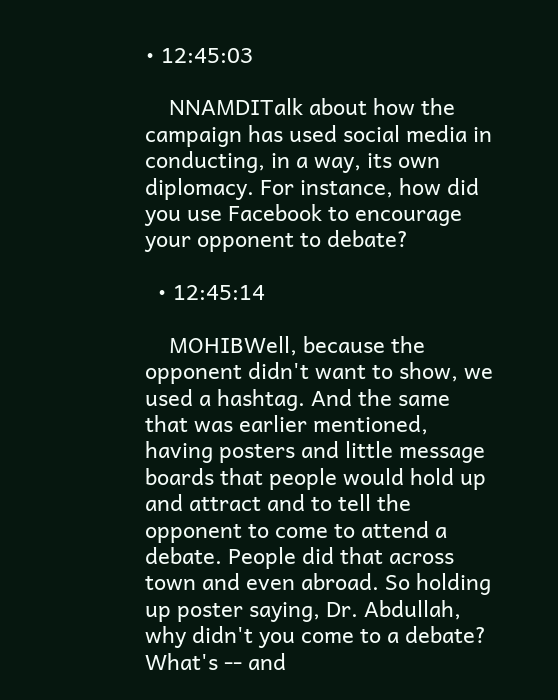• 12:45:03

    NNAMDITalk about how the campaign has used social media in conducting, in a way, its own diplomacy. For instance, how did you use Facebook to encourage your opponent to debate?

  • 12:45:14

    MOHIBWell, because the opponent didn't want to show, we used a hashtag. And the same that was earlier mentioned, having posters and little message boards that people would hold up and attract and to tell the opponent to come to attend a debate. People did that across town and even abroad. So holding up poster saying, Dr. Abdullah, why didn't you come to a debate? What's -- and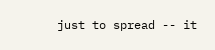just to spread -- it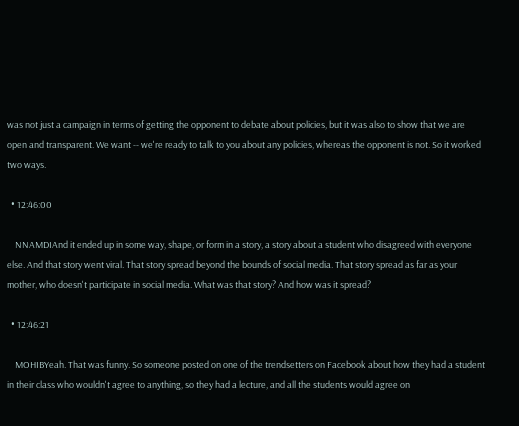was not just a campaign in terms of getting the opponent to debate about policies, but it was also to show that we are open and transparent. We want -- we're ready to talk to you about any policies, whereas the opponent is not. So it worked two ways.

  • 12:46:00

    NNAMDIAnd it ended up in some way, shape, or form in a story, a story about a student who disagreed with everyone else. And that story went viral. That story spread beyond the bounds of social media. That story spread as far as your mother, who doesn't participate in social media. What was that story? And how was it spread?

  • 12:46:21

    MOHIBYeah. That was funny. So someone posted on one of the trendsetters on Facebook about how they had a student in their class who wouldn't agree to anything, so they had a lecture, and all the students would agree on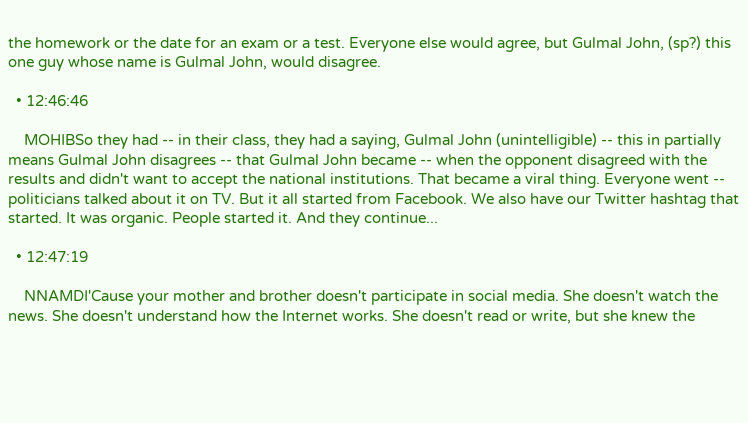the homework or the date for an exam or a test. Everyone else would agree, but Gulmal John, (sp?) this one guy whose name is Gulmal John, would disagree.

  • 12:46:46

    MOHIBSo they had -- in their class, they had a saying, Gulmal John (unintelligible) -- this in partially means Gulmal John disagrees -- that Gulmal John became -- when the opponent disagreed with the results and didn't want to accept the national institutions. That became a viral thing. Everyone went -- politicians talked about it on TV. But it all started from Facebook. We also have our Twitter hashtag that started. It was organic. People started it. And they continue...

  • 12:47:19

    NNAMDI'Cause your mother and brother doesn't participate in social media. She doesn't watch the news. She doesn't understand how the Internet works. She doesn't read or write, but she knew the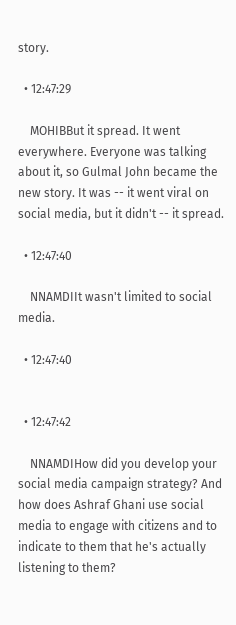story.

  • 12:47:29

    MOHIBBut it spread. It went everywhere. Everyone was talking about it, so Gulmal John became the new story. It was -- it went viral on social media, but it didn't -- it spread.

  • 12:47:40

    NNAMDIIt wasn't limited to social media.

  • 12:47:40


  • 12:47:42

    NNAMDIHow did you develop your social media campaign strategy? And how does Ashraf Ghani use social media to engage with citizens and to indicate to them that he's actually listening to them?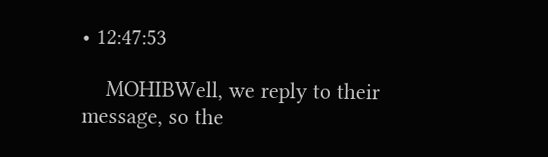• 12:47:53

    MOHIBWell, we reply to their message, so the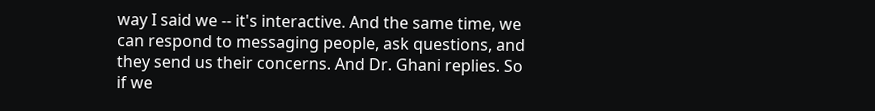way I said we -- it's interactive. And the same time, we can respond to messaging people, ask questions, and they send us their concerns. And Dr. Ghani replies. So if we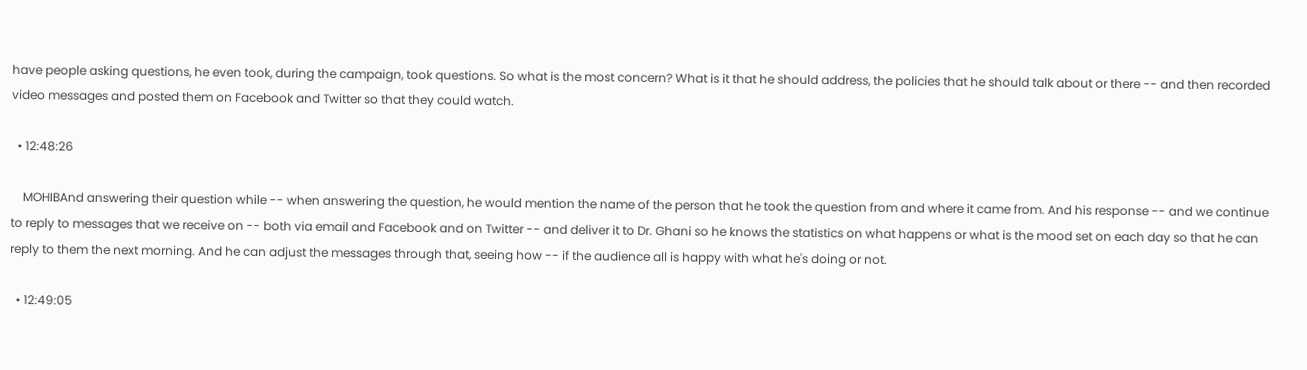have people asking questions, he even took, during the campaign, took questions. So what is the most concern? What is it that he should address, the policies that he should talk about or there -- and then recorded video messages and posted them on Facebook and Twitter so that they could watch.

  • 12:48:26

    MOHIBAnd answering their question while -- when answering the question, he would mention the name of the person that he took the question from and where it came from. And his response -- and we continue to reply to messages that we receive on -- both via email and Facebook and on Twitter -- and deliver it to Dr. Ghani so he knows the statistics on what happens or what is the mood set on each day so that he can reply to them the next morning. And he can adjust the messages through that, seeing how -- if the audience all is happy with what he's doing or not.

  • 12:49:05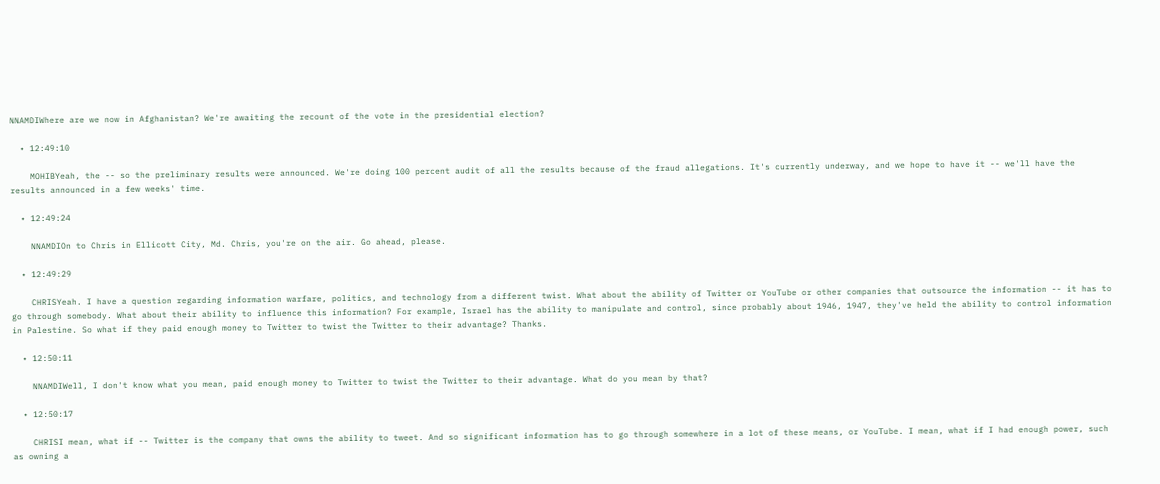NNAMDIWhere are we now in Afghanistan? We're awaiting the recount of the vote in the presidential election?

  • 12:49:10

    MOHIBYeah, the -- so the preliminary results were announced. We're doing 100 percent audit of all the results because of the fraud allegations. It's currently underway, and we hope to have it -- we'll have the results announced in a few weeks' time.

  • 12:49:24

    NNAMDIOn to Chris in Ellicott City, Md. Chris, you're on the air. Go ahead, please.

  • 12:49:29

    CHRISYeah. I have a question regarding information warfare, politics, and technology from a different twist. What about the ability of Twitter or YouTube or other companies that outsource the information -- it has to go through somebody. What about their ability to influence this information? For example, Israel has the ability to manipulate and control, since probably about 1946, 1947, they've held the ability to control information in Palestine. So what if they paid enough money to Twitter to twist the Twitter to their advantage? Thanks.

  • 12:50:11

    NNAMDIWell, I don't know what you mean, paid enough money to Twitter to twist the Twitter to their advantage. What do you mean by that?

  • 12:50:17

    CHRISI mean, what if -- Twitter is the company that owns the ability to tweet. And so significant information has to go through somewhere in a lot of these means, or YouTube. I mean, what if I had enough power, such as owning a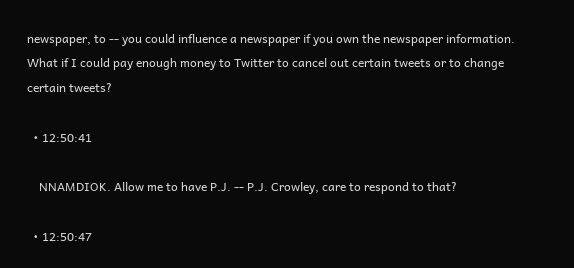newspaper, to -- you could influence a newspaper if you own the newspaper information. What if I could pay enough money to Twitter to cancel out certain tweets or to change certain tweets?

  • 12:50:41

    NNAMDIOK. Allow me to have P.J. -- P.J. Crowley, care to respond to that?

  • 12:50:47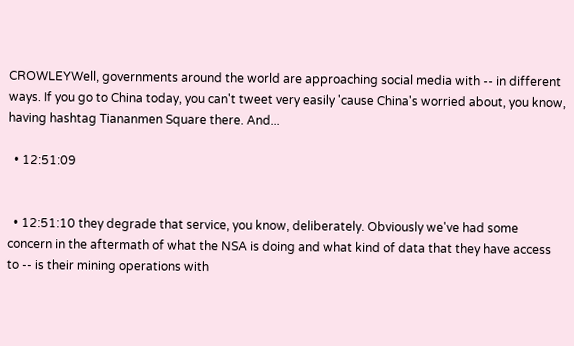CROWLEYWell, governments around the world are approaching social media with -- in different ways. If you go to China today, you can't tweet very easily 'cause China's worried about, you know, having hashtag Tiananmen Square there. And...

  • 12:51:09


  • 12:51:10 they degrade that service, you know, deliberately. Obviously we've had some concern in the aftermath of what the NSA is doing and what kind of data that they have access to -- is their mining operations with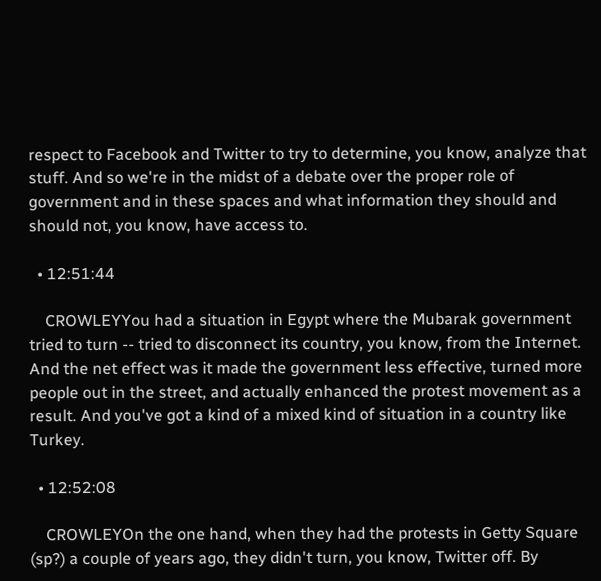respect to Facebook and Twitter to try to determine, you know, analyze that stuff. And so we're in the midst of a debate over the proper role of government and in these spaces and what information they should and should not, you know, have access to.

  • 12:51:44

    CROWLEYYou had a situation in Egypt where the Mubarak government tried to turn -- tried to disconnect its country, you know, from the Internet. And the net effect was it made the government less effective, turned more people out in the street, and actually enhanced the protest movement as a result. And you've got a kind of a mixed kind of situation in a country like Turkey.

  • 12:52:08

    CROWLEYOn the one hand, when they had the protests in Getty Square (sp?) a couple of years ago, they didn't turn, you know, Twitter off. By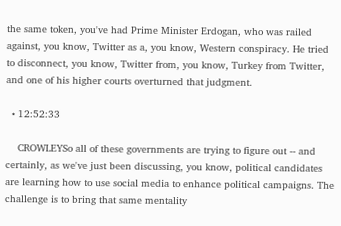the same token, you've had Prime Minister Erdogan, who was railed against, you know, Twitter as a, you know, Western conspiracy. He tried to disconnect, you know, Twitter from, you know, Turkey from Twitter, and one of his higher courts overturned that judgment.

  • 12:52:33

    CROWLEYSo all of these governments are trying to figure out -- and certainly, as we've just been discussing, you know, political candidates are learning how to use social media to enhance political campaigns. The challenge is to bring that same mentality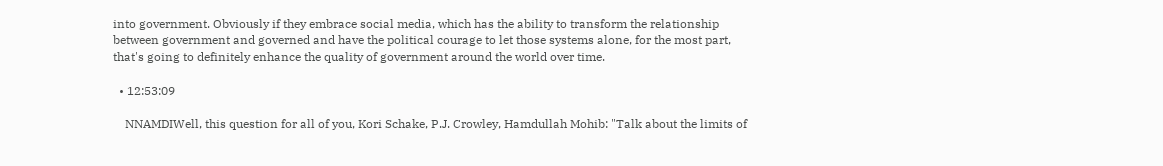into government. Obviously if they embrace social media, which has the ability to transform the relationship between government and governed and have the political courage to let those systems alone, for the most part, that's going to definitely enhance the quality of government around the world over time.

  • 12:53:09

    NNAMDIWell, this question for all of you, Kori Schake, P.J. Crowley, Hamdullah Mohib: "Talk about the limits of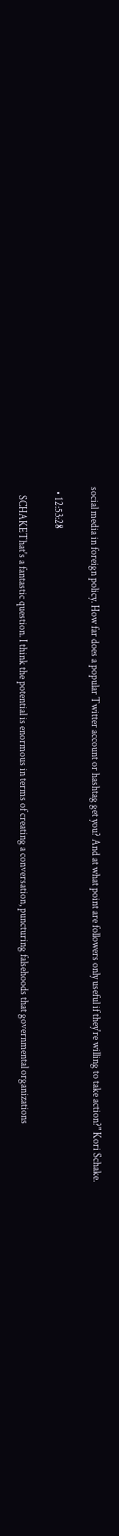social media in foreign policy. How far does a popular Twitter account or hashtag get you? And at what point are followers only useful if they're willing to take action?" Kori Schake.

  • 12:53:28

    SCHAKEThat's a fantastic question. I think the potential is enormous in terms of creating a conversation, puncturing falsehoods that governmental organizations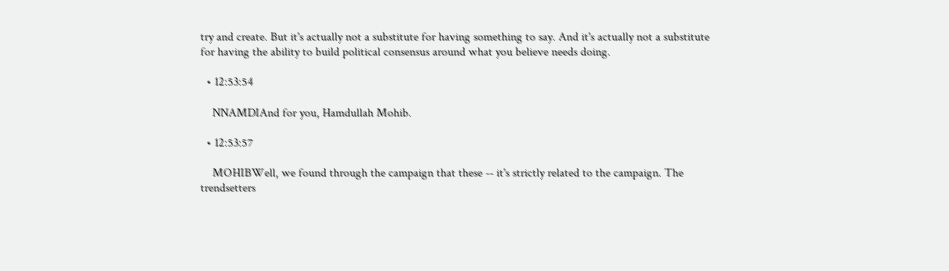try and create. But it's actually not a substitute for having something to say. And it's actually not a substitute for having the ability to build political consensus around what you believe needs doing.

  • 12:53:54

    NNAMDIAnd for you, Hamdullah Mohib.

  • 12:53:57

    MOHIBWell, we found through the campaign that these -- it's strictly related to the campaign. The trendsetters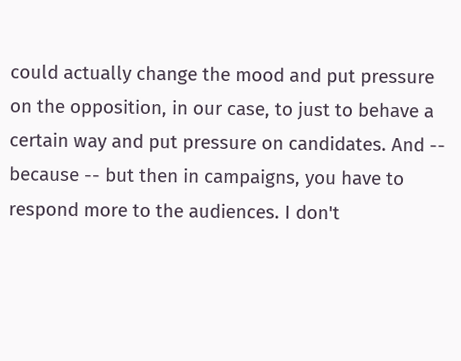could actually change the mood and put pressure on the opposition, in our case, to just to behave a certain way and put pressure on candidates. And -- because -- but then in campaigns, you have to respond more to the audiences. I don't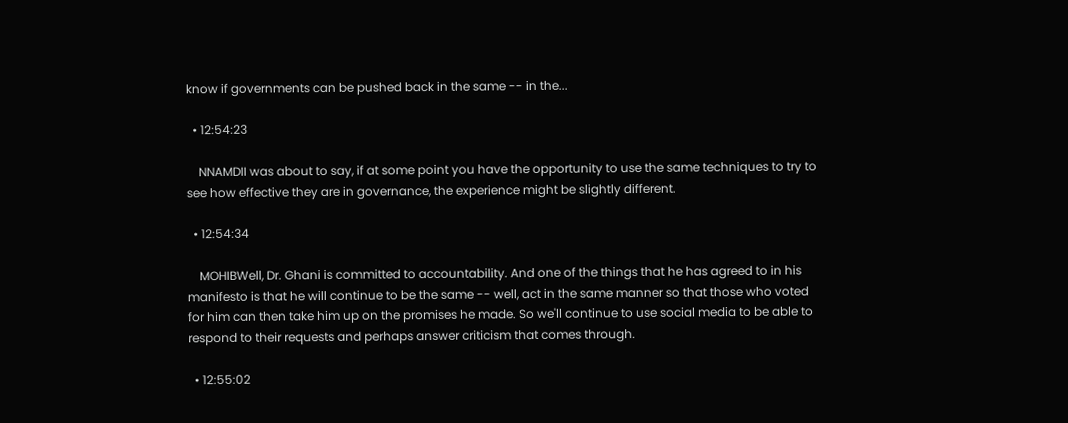know if governments can be pushed back in the same -- in the...

  • 12:54:23

    NNAMDII was about to say, if at some point you have the opportunity to use the same techniques to try to see how effective they are in governance, the experience might be slightly different.

  • 12:54:34

    MOHIBWell, Dr. Ghani is committed to accountability. And one of the things that he has agreed to in his manifesto is that he will continue to be the same -- well, act in the same manner so that those who voted for him can then take him up on the promises he made. So we'll continue to use social media to be able to respond to their requests and perhaps answer criticism that comes through.

  • 12:55:02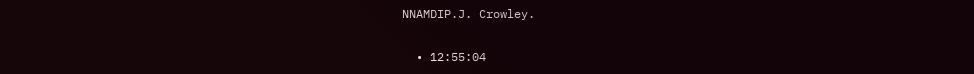NNAMDIP.J. Crowley.

  • 12:55:04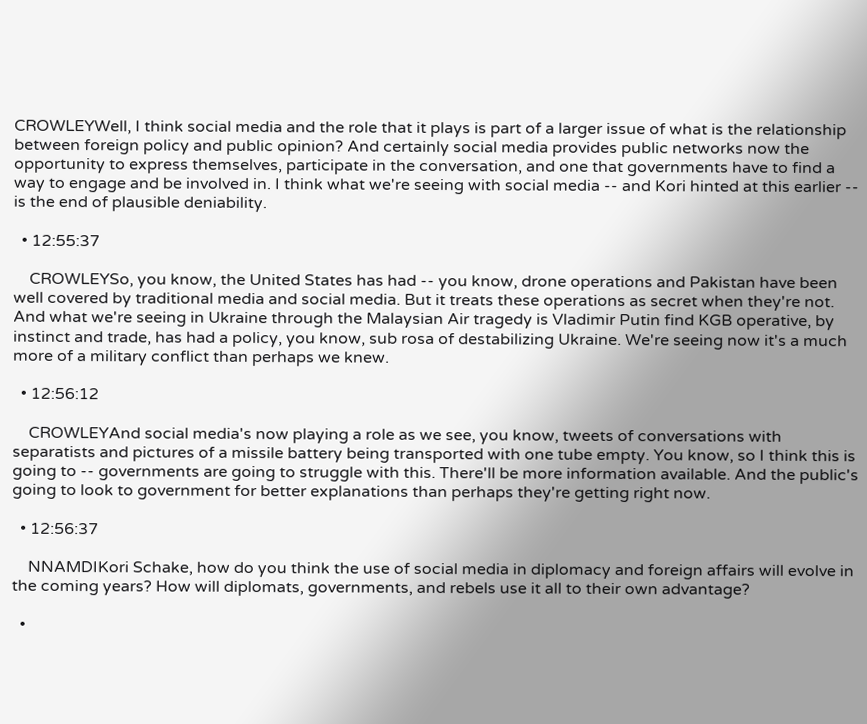CROWLEYWell, I think social media and the role that it plays is part of a larger issue of what is the relationship between foreign policy and public opinion? And certainly social media provides public networks now the opportunity to express themselves, participate in the conversation, and one that governments have to find a way to engage and be involved in. I think what we're seeing with social media -- and Kori hinted at this earlier -- is the end of plausible deniability.

  • 12:55:37

    CROWLEYSo, you know, the United States has had -- you know, drone operations and Pakistan have been well covered by traditional media and social media. But it treats these operations as secret when they're not. And what we're seeing in Ukraine through the Malaysian Air tragedy is Vladimir Putin find KGB operative, by instinct and trade, has had a policy, you know, sub rosa of destabilizing Ukraine. We're seeing now it's a much more of a military conflict than perhaps we knew.

  • 12:56:12

    CROWLEYAnd social media's now playing a role as we see, you know, tweets of conversations with separatists and pictures of a missile battery being transported with one tube empty. You know, so I think this is going to -- governments are going to struggle with this. There'll be more information available. And the public's going to look to government for better explanations than perhaps they're getting right now.

  • 12:56:37

    NNAMDIKori Schake, how do you think the use of social media in diplomacy and foreign affairs will evolve in the coming years? How will diplomats, governments, and rebels use it all to their own advantage?

  •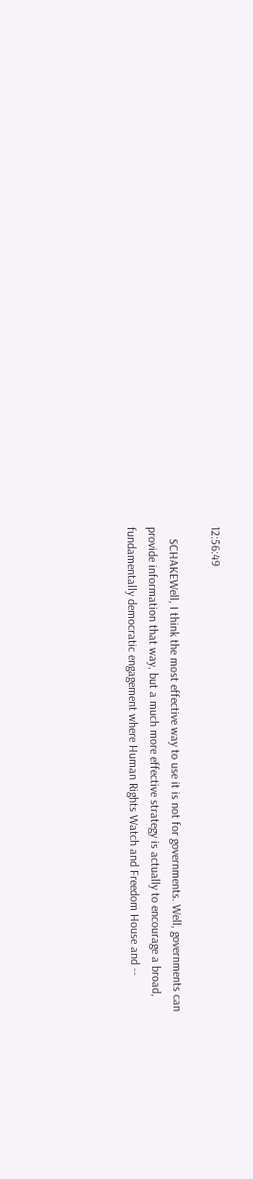12:56:49

    SCHAKEWell, I think the most effective way to use it is not for governments. Well, governments can provide information that way, but a much more effective strategy is actually to encourage a broad, fundamentally democratic engagement where Human Rights Watch and Freedom House and --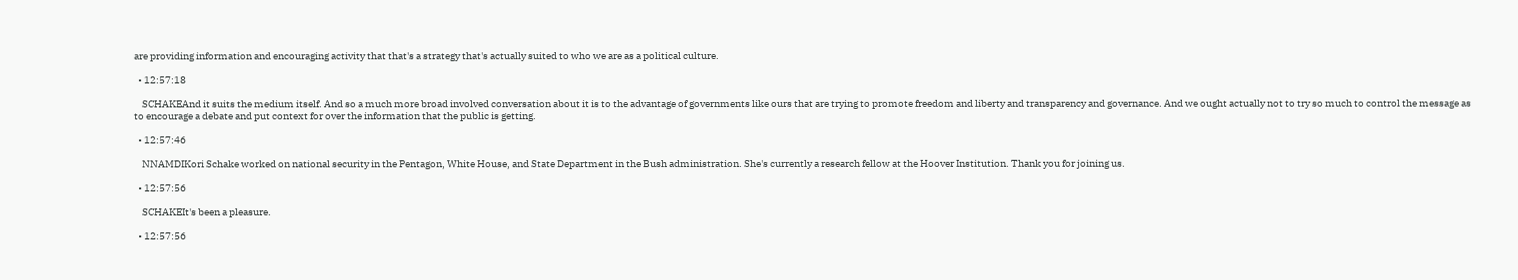are providing information and encouraging activity that that's a strategy that's actually suited to who we are as a political culture.

  • 12:57:18

    SCHAKEAnd it suits the medium itself. And so a much more broad involved conversation about it is to the advantage of governments like ours that are trying to promote freedom and liberty and transparency and governance. And we ought actually not to try so much to control the message as to encourage a debate and put context for over the information that the public is getting.

  • 12:57:46

    NNAMDIKori Schake worked on national security in the Pentagon, White House, and State Department in the Bush administration. She's currently a research fellow at the Hoover Institution. Thank you for joining us.

  • 12:57:56

    SCHAKEIt's been a pleasure.

  • 12:57:56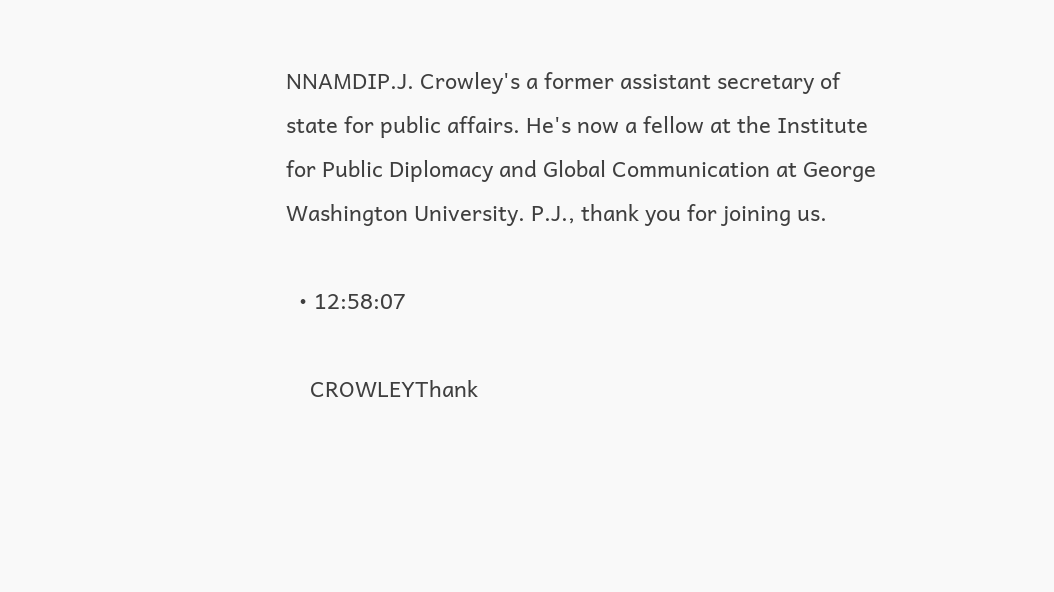NNAMDIP.J. Crowley's a former assistant secretary of state for public affairs. He's now a fellow at the Institute for Public Diplomacy and Global Communication at George Washington University. P.J., thank you for joining us.

  • 12:58:07

    CROWLEYThank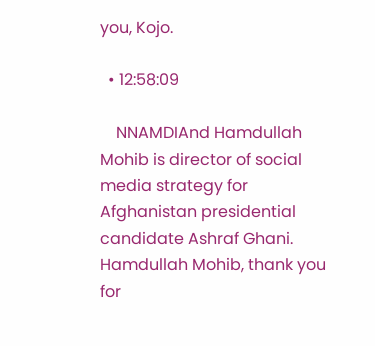you, Kojo.

  • 12:58:09

    NNAMDIAnd Hamdullah Mohib is director of social media strategy for Afghanistan presidential candidate Ashraf Ghani. Hamdullah Mohib, thank you for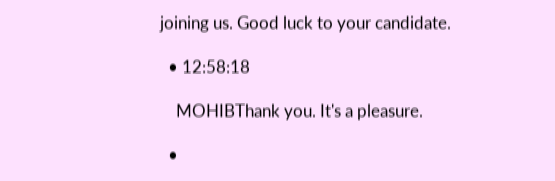joining us. Good luck to your candidate.

  • 12:58:18

    MOHIBThank you. It's a pleasure.

  •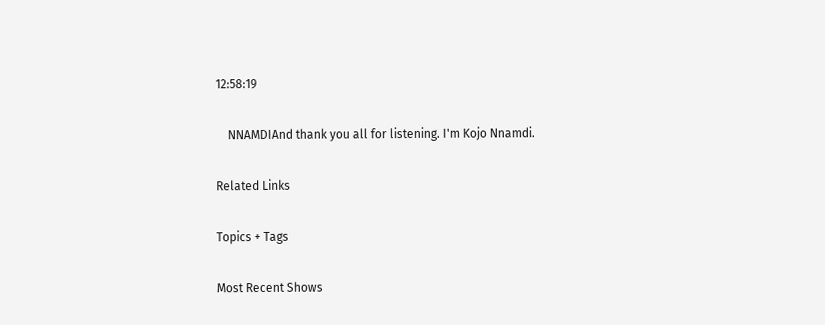12:58:19

    NNAMDIAnd thank you all for listening. I'm Kojo Nnamdi.

Related Links

Topics + Tags

Most Recent Shows